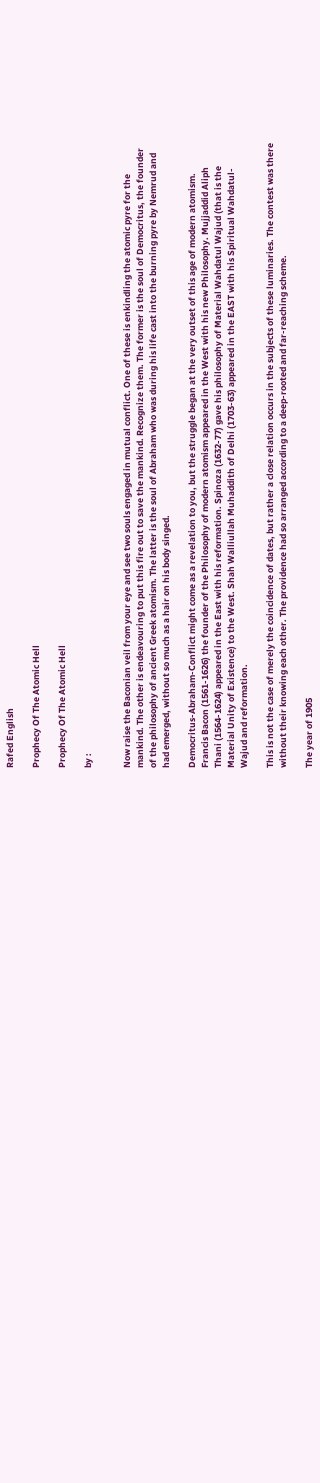Rafed English

Prophecy Of The Atomic Hell

Prophecy Of The Atomic Hell

by :


Now raise the Baconian veil from your eye and see two souls engaged in mutual conflict. One of these is enkindling the atomic pyre for the mankind. The other is endeavouring to put this fire out to save the mankind. Recognize them. The former is the soul of Democritus, the founder of the philosophy of ancient Greek atomism. The latter is the soul of Abraham who was during his life cast into the burning pyre by Nemrud and had emerged, without so much as a hair on his body singed.

Democritus-Abraham-Conflict might come as a revelation to you, but the struggle began at the very outset of this age of modern atomism. Francis Bacon (1561-1626) the founder of the Philosophy of modern atomism appeared in the West with his new Philosophy. Mujjaddid Aliph Thani (1564-1624) appeared in the East with his reformation. Spinoza (1632-77) gave his philosophy of Material Wahdatul Wajud (that is the Material Unity of Existence) to the West. Shah Walliullah Muhaddith of Delhi (1703-63) appeared in the EAST with his Spiritual Wahdatul-Wajud and reformation.

This is not the case of merely the coincidence of dates, but rather a close relation occurs in the subjects of these luminaries. The contest was there without their knowing each other. The providence had so arranged according to a deep-rooted and far-reaching scheme.

The year of 1905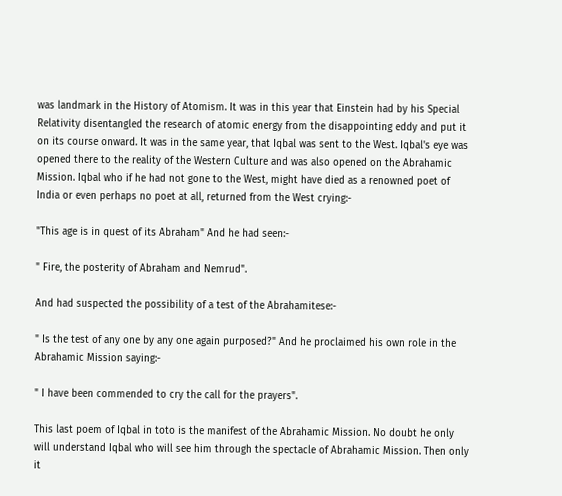was landmark in the History of Atomism. It was in this year that Einstein had by his Special Relativity disentangled the research of atomic energy from the disappointing eddy and put it on its course onward. It was in the same year, that Iqbal was sent to the West. Iqbal's eye was opened there to the reality of the Western Culture and was also opened on the Abrahamic Mission. Iqbal who if he had not gone to the West, might have died as a renowned poet of India or even perhaps no poet at all, returned from the West crying:-

"This age is in quest of its Abraham" And he had seen:-

" Fire, the posterity of Abraham and Nemrud".

And had suspected the possibility of a test of the Abrahamitese:-

" Is the test of any one by any one again purposed?" And he proclaimed his own role in the Abrahamic Mission saying:-

" I have been commended to cry the call for the prayers".

This last poem of Iqbal in toto is the manifest of the Abrahamic Mission. No doubt he only will understand Iqbal who will see him through the spectacle of Abrahamic Mission. Then only it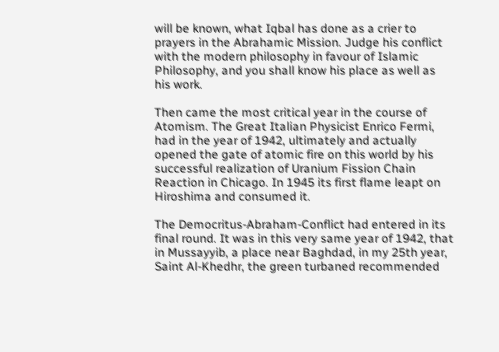will be known, what Iqbal has done as a crier to prayers in the Abrahamic Mission. Judge his conflict with the modern philosophy in favour of Islamic Philosophy, and you shall know his place as well as his work.

Then came the most critical year in the course of Atomism. The Great Italian Physicist Enrico Fermi, had in the year of 1942, ultimately and actually opened the gate of atomic fire on this world by his successful realization of Uranium Fission Chain Reaction in Chicago. In 1945 its first flame leapt on Hiroshima and consumed it.

The Democritus-Abraham-Conflict had entered in its final round. It was in this very same year of 1942, that in Mussayyib, a place near Baghdad, in my 25th year, Saint Al-Khedhr, the green turbaned recommended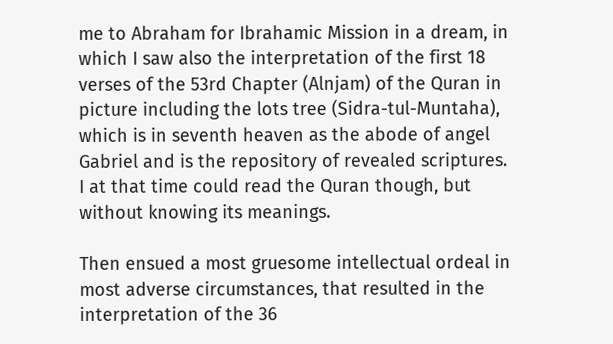me to Abraham for Ibrahamic Mission in a dream, in which I saw also the interpretation of the first 18 verses of the 53rd Chapter (Alnjam) of the Quran in picture including the lots tree (Sidra-tul-Muntaha), which is in seventh heaven as the abode of angel Gabriel and is the repository of revealed scriptures. I at that time could read the Quran though, but without knowing its meanings.

Then ensued a most gruesome intellectual ordeal in most adverse circumstances, that resulted in the interpretation of the 36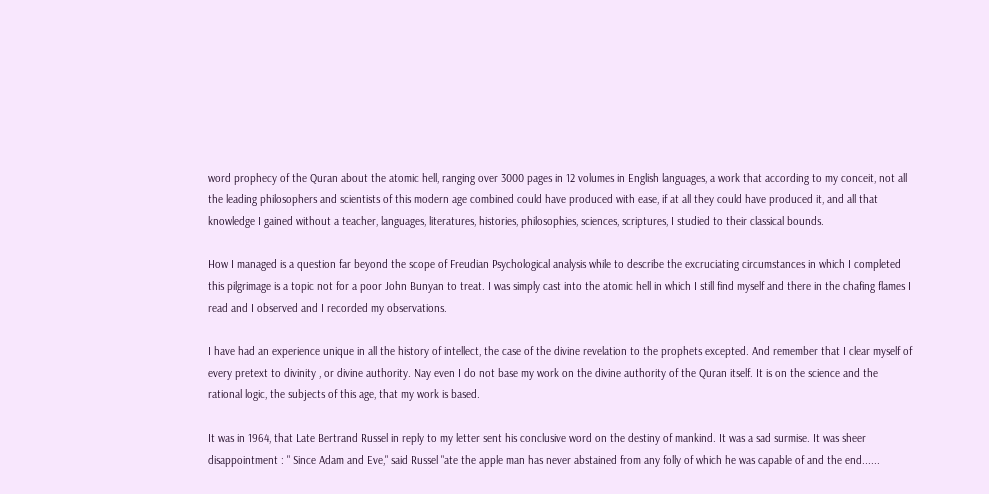word prophecy of the Quran about the atomic hell, ranging over 3000 pages in 12 volumes in English languages, a work that according to my conceit, not all the leading philosophers and scientists of this modern age combined could have produced with ease, if at all they could have produced it, and all that knowledge I gained without a teacher, languages, literatures, histories, philosophies, sciences, scriptures, I studied to their classical bounds.

How I managed is a question far beyond the scope of Freudian Psychological analysis while to describe the excruciating circumstances in which I completed this pilgrimage is a topic not for a poor John Bunyan to treat. I was simply cast into the atomic hell in which I still find myself and there in the chafing flames I read and I observed and I recorded my observations.

I have had an experience unique in all the history of intellect, the case of the divine revelation to the prophets excepted. And remember that I clear myself of every pretext to divinity , or divine authority. Nay even I do not base my work on the divine authority of the Quran itself. It is on the science and the rational logic, the subjects of this age, that my work is based.

It was in 1964, that Late Bertrand Russel in reply to my letter sent his conclusive word on the destiny of mankind. It was a sad surmise. It was sheer disappointment : " Since Adam and Eve," said Russel "ate the apple man has never abstained from any folly of which he was capable of and the end......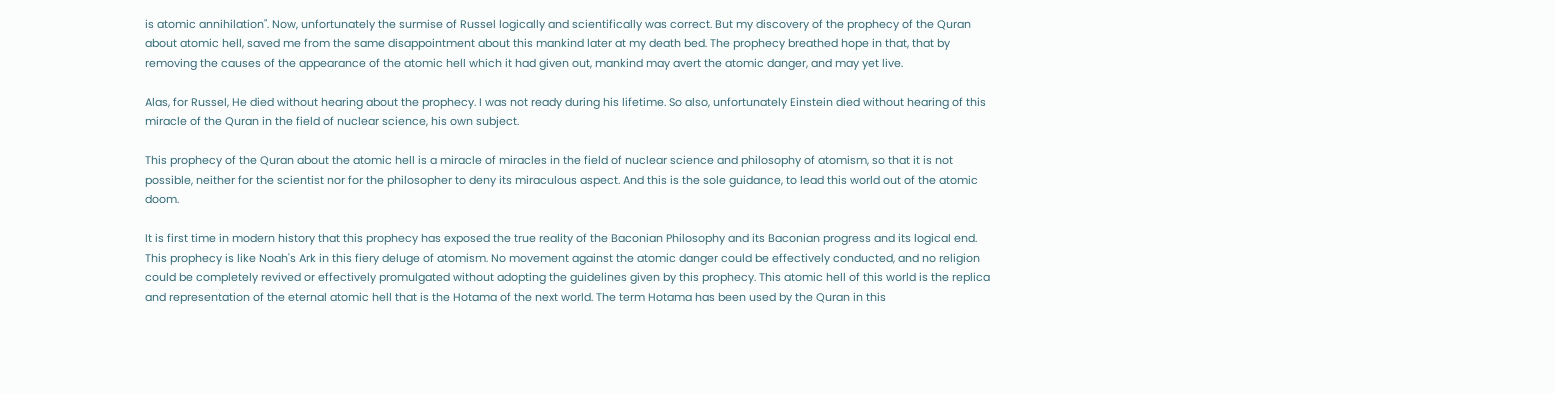is atomic annihilation". Now, unfortunately the surmise of Russel logically and scientifically was correct. But my discovery of the prophecy of the Quran about atomic hell, saved me from the same disappointment about this mankind later at my death bed. The prophecy breathed hope in that, that by removing the causes of the appearance of the atomic hell which it had given out, mankind may avert the atomic danger, and may yet live.

Alas, for Russel, He died without hearing about the prophecy. I was not ready during his lifetime. So also, unfortunately Einstein died without hearing of this miracle of the Quran in the field of nuclear science, his own subject.

This prophecy of the Quran about the atomic hell is a miracle of miracles in the field of nuclear science and philosophy of atomism, so that it is not possible, neither for the scientist nor for the philosopher to deny its miraculous aspect. And this is the sole guidance, to lead this world out of the atomic doom.

It is first time in modern history that this prophecy has exposed the true reality of the Baconian Philosophy and its Baconian progress and its logical end. This prophecy is like Noah's Ark in this fiery deluge of atomism. No movement against the atomic danger could be effectively conducted, and no religion could be completely revived or effectively promulgated without adopting the guidelines given by this prophecy. This atomic hell of this world is the replica and representation of the eternal atomic hell that is the Hotama of the next world. The term Hotama has been used by the Quran in this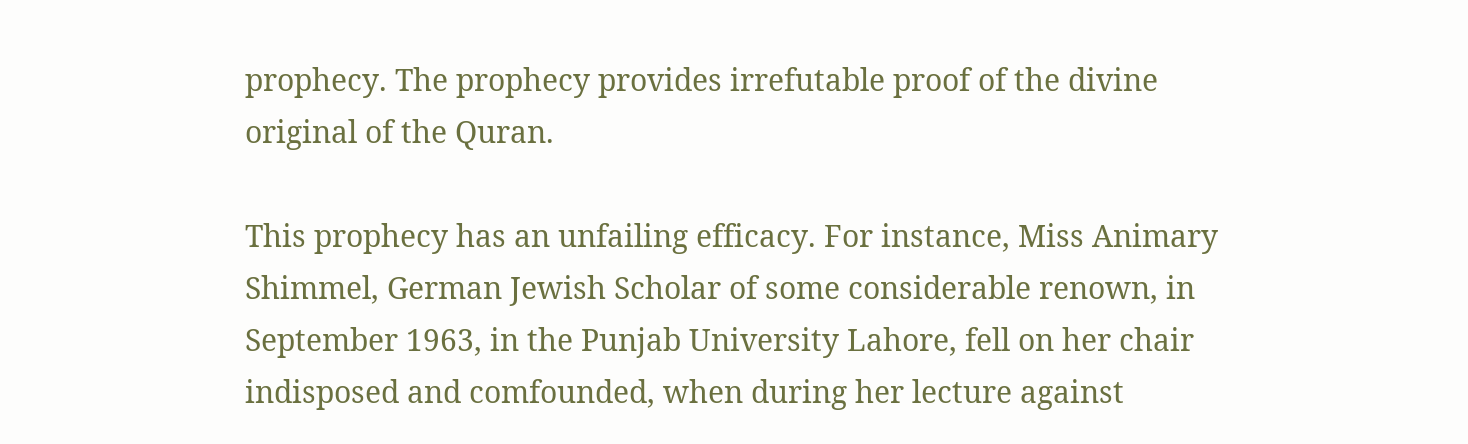prophecy. The prophecy provides irrefutable proof of the divine original of the Quran.

This prophecy has an unfailing efficacy. For instance, Miss Animary Shimmel, German Jewish Scholar of some considerable renown, in September 1963, in the Punjab University Lahore, fell on her chair indisposed and comfounded, when during her lecture against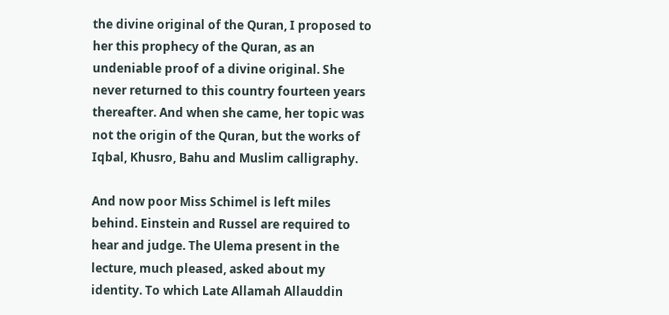the divine original of the Quran, I proposed to her this prophecy of the Quran, as an undeniable proof of a divine original. She never returned to this country fourteen years thereafter. And when she came, her topic was not the origin of the Quran, but the works of Iqbal, Khusro, Bahu and Muslim calligraphy.

And now poor Miss Schimel is left miles behind. Einstein and Russel are required to hear and judge. The Ulema present in the lecture, much pleased, asked about my identity. To which Late Allamah Allauddin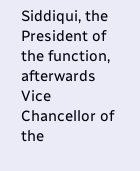Siddiqui, the President of the function, afterwards Vice Chancellor of the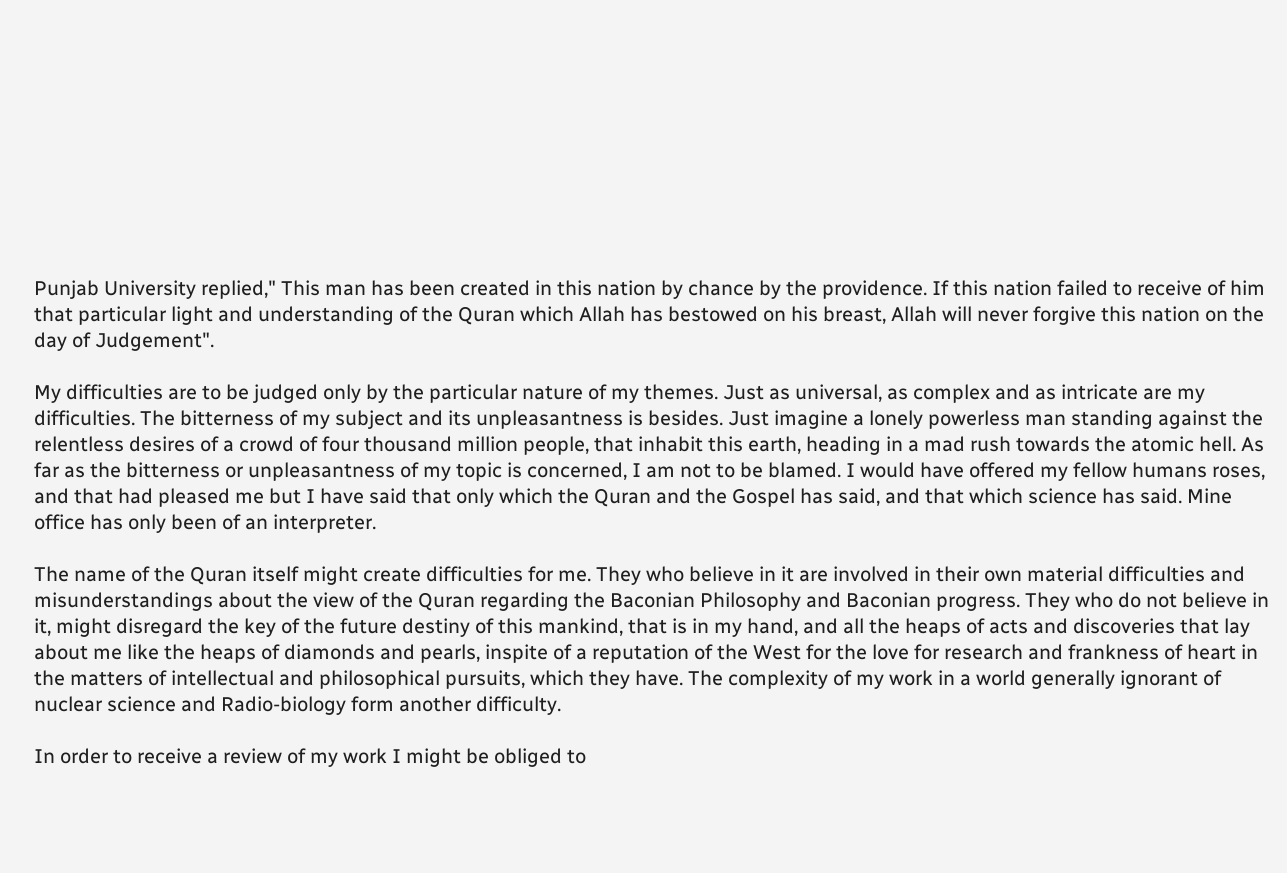Punjab University replied," This man has been created in this nation by chance by the providence. If this nation failed to receive of him that particular light and understanding of the Quran which Allah has bestowed on his breast, Allah will never forgive this nation on the day of Judgement".

My difficulties are to be judged only by the particular nature of my themes. Just as universal, as complex and as intricate are my difficulties. The bitterness of my subject and its unpleasantness is besides. Just imagine a lonely powerless man standing against the relentless desires of a crowd of four thousand million people, that inhabit this earth, heading in a mad rush towards the atomic hell. As far as the bitterness or unpleasantness of my topic is concerned, I am not to be blamed. I would have offered my fellow humans roses, and that had pleased me but I have said that only which the Quran and the Gospel has said, and that which science has said. Mine office has only been of an interpreter.

The name of the Quran itself might create difficulties for me. They who believe in it are involved in their own material difficulties and misunderstandings about the view of the Quran regarding the Baconian Philosophy and Baconian progress. They who do not believe in it, might disregard the key of the future destiny of this mankind, that is in my hand, and all the heaps of acts and discoveries that lay about me like the heaps of diamonds and pearls, inspite of a reputation of the West for the love for research and frankness of heart in the matters of intellectual and philosophical pursuits, which they have. The complexity of my work in a world generally ignorant of nuclear science and Radio-biology form another difficulty.

In order to receive a review of my work I might be obliged to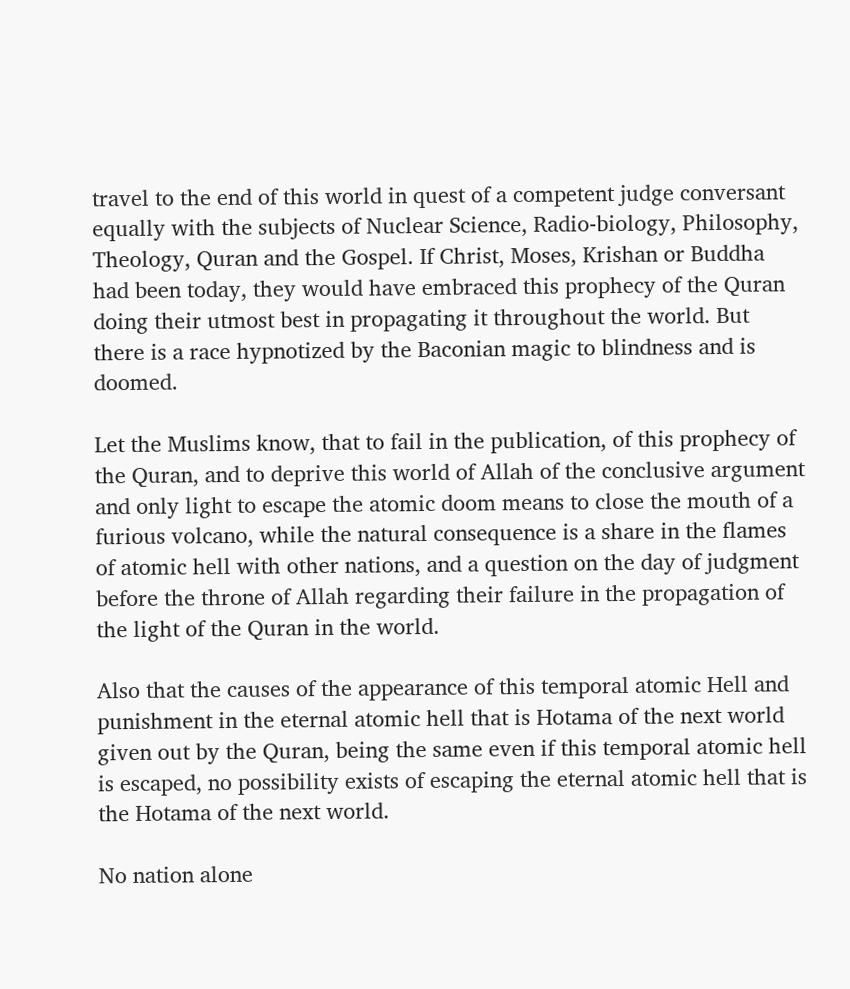travel to the end of this world in quest of a competent judge conversant equally with the subjects of Nuclear Science, Radio-biology, Philosophy, Theology, Quran and the Gospel. If Christ, Moses, Krishan or Buddha had been today, they would have embraced this prophecy of the Quran doing their utmost best in propagating it throughout the world. But there is a race hypnotized by the Baconian magic to blindness and is doomed.

Let the Muslims know, that to fail in the publication, of this prophecy of the Quran, and to deprive this world of Allah of the conclusive argument and only light to escape the atomic doom means to close the mouth of a furious volcano, while the natural consequence is a share in the flames of atomic hell with other nations, and a question on the day of judgment before the throne of Allah regarding their failure in the propagation of the light of the Quran in the world.

Also that the causes of the appearance of this temporal atomic Hell and punishment in the eternal atomic hell that is Hotama of the next world given out by the Quran, being the same even if this temporal atomic hell is escaped, no possibility exists of escaping the eternal atomic hell that is the Hotama of the next world.

No nation alone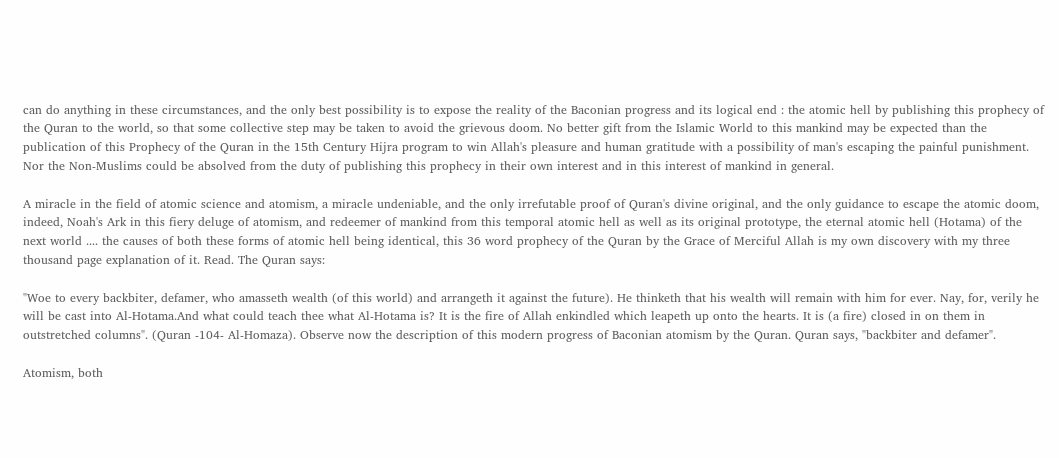can do anything in these circumstances, and the only best possibility is to expose the reality of the Baconian progress and its logical end : the atomic hell by publishing this prophecy of the Quran to the world, so that some collective step may be taken to avoid the grievous doom. No better gift from the Islamic World to this mankind may be expected than the publication of this Prophecy of the Quran in the 15th Century Hijra program to win Allah's pleasure and human gratitude with a possibility of man's escaping the painful punishment. Nor the Non-Muslims could be absolved from the duty of publishing this prophecy in their own interest and in this interest of mankind in general.

A miracle in the field of atomic science and atomism, a miracle undeniable, and the only irrefutable proof of Quran's divine original, and the only guidance to escape the atomic doom, indeed, Noah's Ark in this fiery deluge of atomism, and redeemer of mankind from this temporal atomic hell as well as its original prototype, the eternal atomic hell (Hotama) of the next world .... the causes of both these forms of atomic hell being identical, this 36 word prophecy of the Quran by the Grace of Merciful Allah is my own discovery with my three thousand page explanation of it. Read. The Quran says:

"Woe to every backbiter, defamer, who amasseth wealth (of this world) and arrangeth it against the future). He thinketh that his wealth will remain with him for ever. Nay, for, verily he will be cast into Al-Hotama.And what could teach thee what Al-Hotama is? It is the fire of Allah enkindled which leapeth up onto the hearts. It is (a fire) closed in on them in outstretched columns". (Quran -104- Al-Homaza). Observe now the description of this modern progress of Baconian atomism by the Quran. Quran says, "backbiter and defamer".

Atomism, both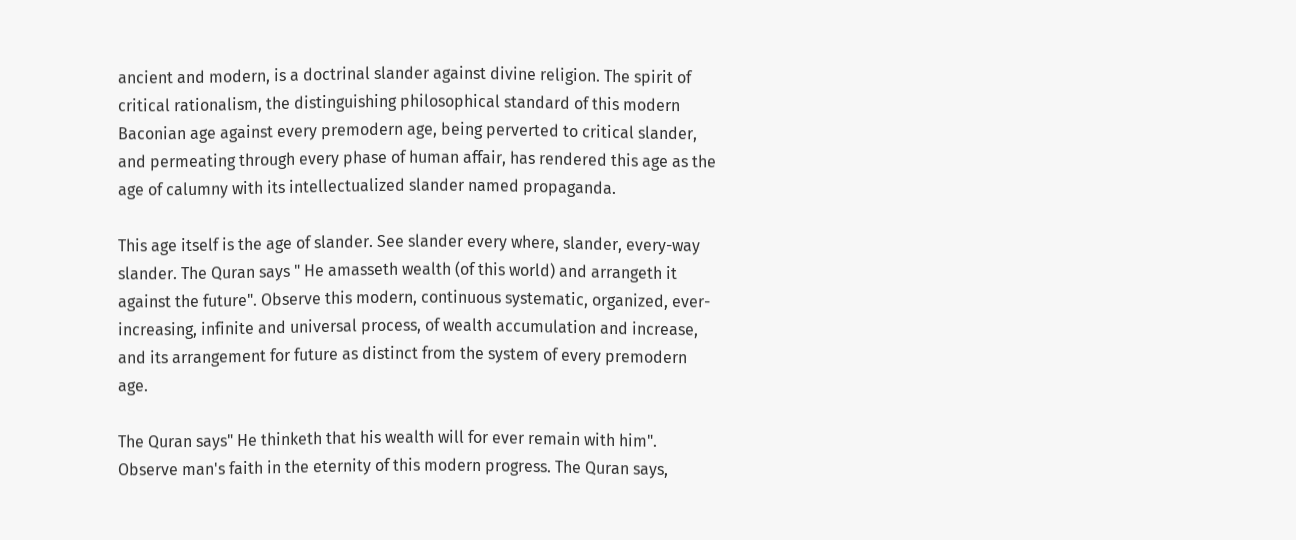ancient and modern, is a doctrinal slander against divine religion. The spirit of critical rationalism, the distinguishing philosophical standard of this modern Baconian age against every premodern age, being perverted to critical slander, and permeating through every phase of human affair, has rendered this age as the age of calumny with its intellectualized slander named propaganda.

This age itself is the age of slander. See slander every where, slander, every-way slander. The Quran says " He amasseth wealth (of this world) and arrangeth it against the future". Observe this modern, continuous systematic, organized, ever-increasing, infinite and universal process, of wealth accumulation and increase, and its arrangement for future as distinct from the system of every premodern age.

The Quran says" He thinketh that his wealth will for ever remain with him". Observe man's faith in the eternity of this modern progress. The Quran says,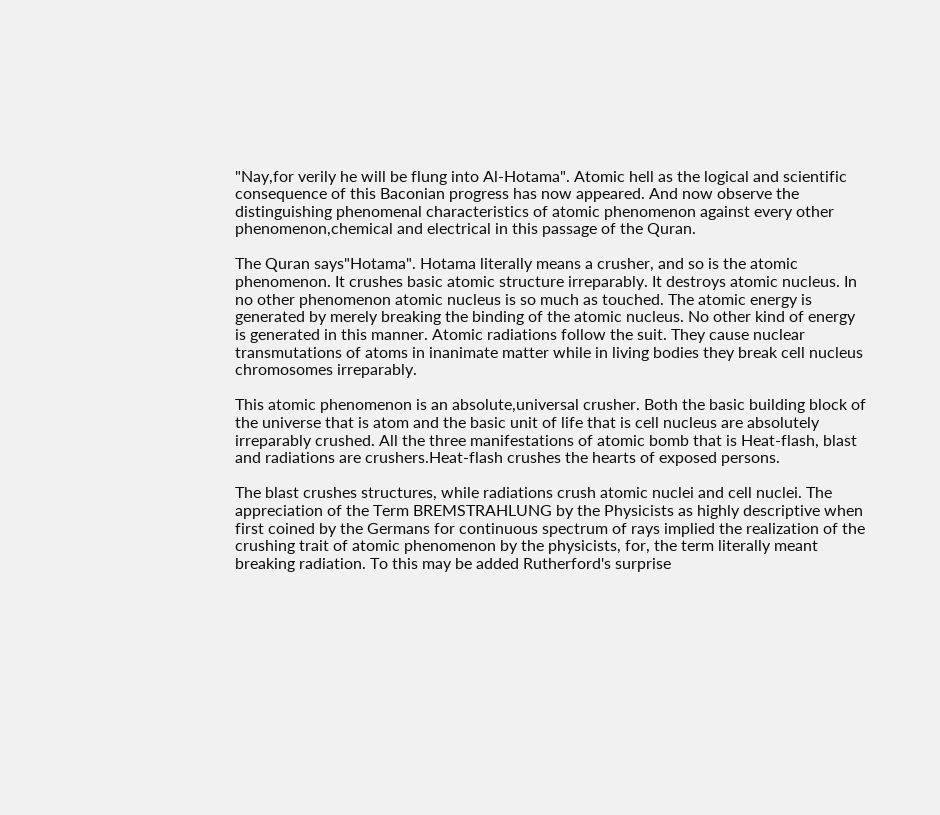"Nay,for verily he will be flung into Al-Hotama". Atomic hell as the logical and scientific consequence of this Baconian progress has now appeared. And now observe the distinguishing phenomenal characteristics of atomic phenomenon against every other phenomenon,chemical and electrical in this passage of the Quran.

The Quran says"Hotama". Hotama literally means a crusher, and so is the atomic phenomenon. It crushes basic atomic structure irreparably. It destroys atomic nucleus. In no other phenomenon atomic nucleus is so much as touched. The atomic energy is generated by merely breaking the binding of the atomic nucleus. No other kind of energy is generated in this manner. Atomic radiations follow the suit. They cause nuclear transmutations of atoms in inanimate matter while in living bodies they break cell nucleus chromosomes irreparably.

This atomic phenomenon is an absolute,universal crusher. Both the basic building block of the universe that is atom and the basic unit of life that is cell nucleus are absolutely irreparably crushed. All the three manifestations of atomic bomb that is Heat-flash, blast and radiations are crushers.Heat-flash crushes the hearts of exposed persons.

The blast crushes structures, while radiations crush atomic nuclei and cell nuclei. The appreciation of the Term BREMSTRAHLUNG by the Physicists as highly descriptive when first coined by the Germans for continuous spectrum of rays implied the realization of the crushing trait of atomic phenomenon by the physicists, for, the term literally meant breaking radiation. To this may be added Rutherford's surprise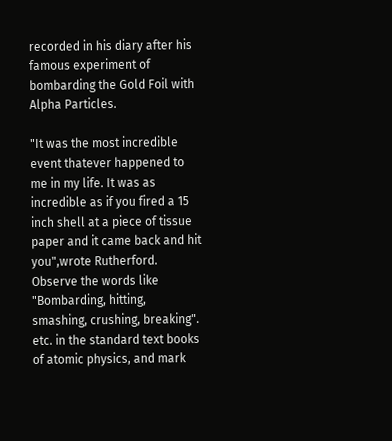recorded in his diary after his famous experiment of bombarding the Gold Foil with Alpha Particles.

"It was the most incredible event thatever happened to me in my life. It was as incredible as if you fired a 15 inch shell at a piece of tissue paper and it came back and hit you",wrote Rutherford. Observe the words like "Bombarding, hitting, smashing, crushing, breaking". etc. in the standard text books of atomic physics, and mark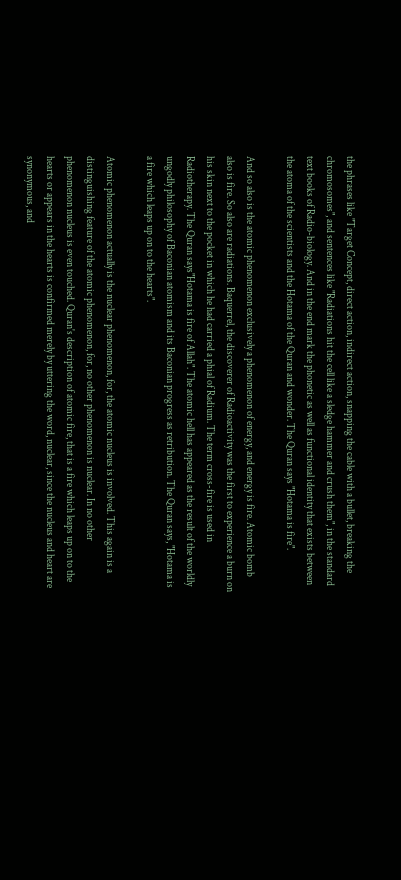the phrases like "Target Concept, direct action, indirect action, snapping the cable with a bullet, breaking the chromosomes", and sentences like "Radiations hit the cell like a sledge hammer and crush them", in the standard text books of Radio-biology. And in the end mark the phonetic as well as functional identity that exists between the atoma of the scientists and the Hotama of the Quran and wonder. The Quran says "Hotama is fire".

And so also is the atomic phenomenon exclusively a phenomenon of energy, and energy is fire. Atomic bomb also is fire. So also are radiations. Baquerrel, the discoverer of Radioactivity was the first to experience a burn on his skin next to the pocket in which he had carried a phial of Radium. The term cross-fire is used in Radiotherapy. The Quran says"Hotama is fire of Allah". The atomic hell has appeared as the result of the worldly ungodly philosophy of Baconian atomism and its Baconian progress as retribution. The Quran says, "Hotama is a fire which leaps up on to the hearts".

Atomic phenomenon actually is the nuclear phenomenon, for, the atomic nucleus is involved. This again is a distinguishing feature of the atomic phenomenon, for, no other phenomenon is nuclear. In no other phenomenon nucleus is even touched. Quran's description of atomic fire, that is a fire which leaps up on to the hearts or appears in the hearts is confirmed merely by uttering the word, nuclear, since the nucleus and heart are synonymous, and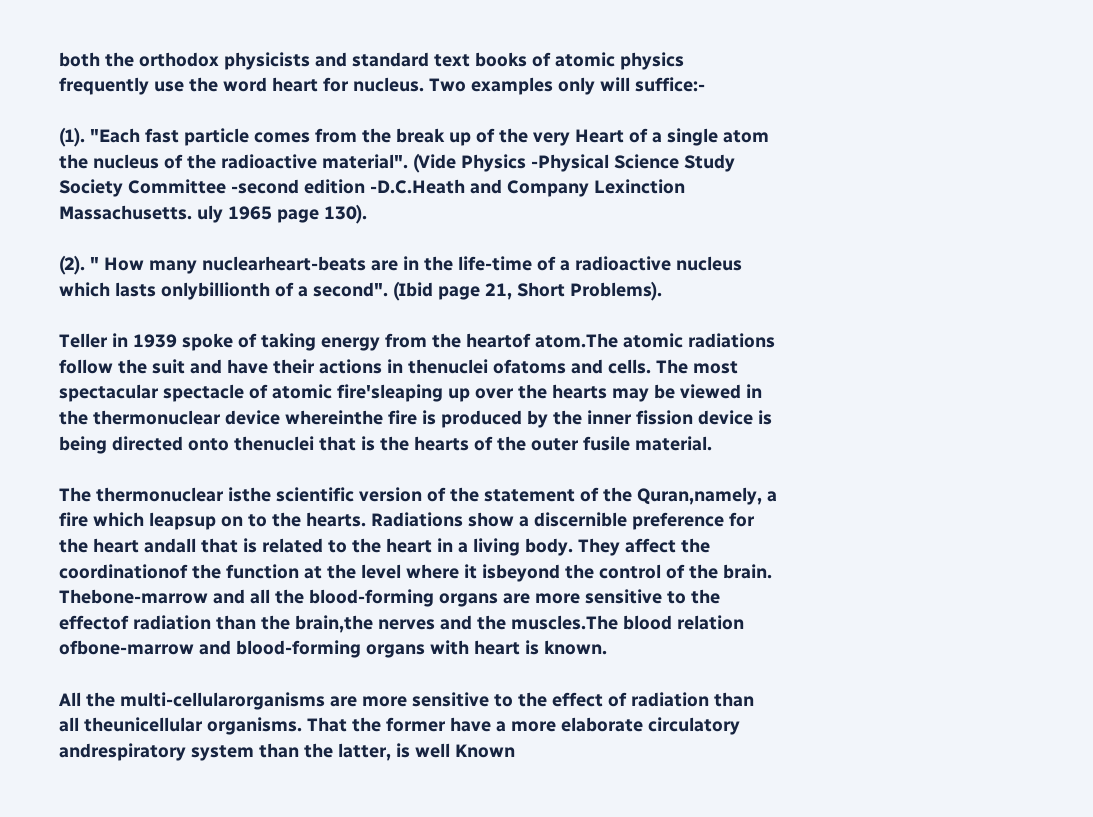both the orthodox physicists and standard text books of atomic physics frequently use the word heart for nucleus. Two examples only will suffice:-

(1). "Each fast particle comes from the break up of the very Heart of a single atom the nucleus of the radioactive material". (Vide Physics -Physical Science Study Society Committee -second edition -D.C.Heath and Company Lexinction Massachusetts. uly 1965 page 130).

(2). " How many nuclearheart-beats are in the life-time of a radioactive nucleus which lasts onlybillionth of a second". (Ibid page 21, Short Problems).

Teller in 1939 spoke of taking energy from the heartof atom.The atomic radiations follow the suit and have their actions in thenuclei ofatoms and cells. The most spectacular spectacle of atomic fire'sleaping up over the hearts may be viewed in the thermonuclear device whereinthe fire is produced by the inner fission device is being directed onto thenuclei that is the hearts of the outer fusile material.

The thermonuclear isthe scientific version of the statement of the Quran,namely, a fire which leapsup on to the hearts. Radiations show a discernible preference for the heart andall that is related to the heart in a living body. They affect the coordinationof the function at the level where it isbeyond the control of the brain. Thebone-marrow and all the blood-forming organs are more sensitive to the effectof radiation than the brain,the nerves and the muscles.The blood relation ofbone-marrow and blood-forming organs with heart is known.

All the multi-cellularorganisms are more sensitive to the effect of radiation than all theunicellular organisms. That the former have a more elaborate circulatory andrespiratory system than the latter, is well Known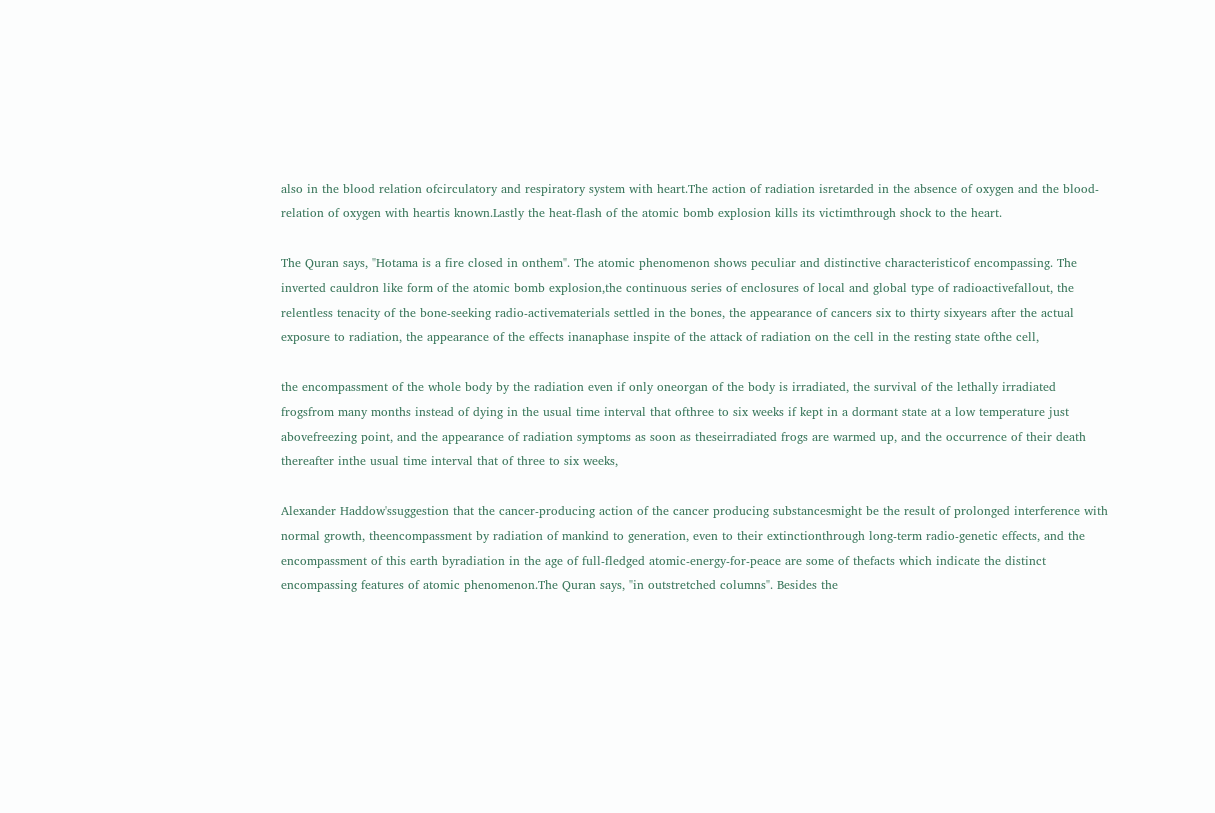also in the blood relation ofcirculatory and respiratory system with heart.The action of radiation isretarded in the absence of oxygen and the blood-relation of oxygen with heartis known.Lastly the heat-flash of the atomic bomb explosion kills its victimthrough shock to the heart.

The Quran says, "Hotama is a fire closed in onthem". The atomic phenomenon shows peculiar and distinctive characteristicof encompassing. The inverted cauldron like form of the atomic bomb explosion,the continuous series of enclosures of local and global type of radioactivefallout, the relentless tenacity of the bone-seeking radio-activematerials settled in the bones, the appearance of cancers six to thirty sixyears after the actual exposure to radiation, the appearance of the effects inanaphase inspite of the attack of radiation on the cell in the resting state ofthe cell,

the encompassment of the whole body by the radiation even if only oneorgan of the body is irradiated, the survival of the lethally irradiated frogsfrom many months instead of dying in the usual time interval that ofthree to six weeks if kept in a dormant state at a low temperature just abovefreezing point, and the appearance of radiation symptoms as soon as theseirradiated frogs are warmed up, and the occurrence of their death thereafter inthe usual time interval that of three to six weeks,

Alexander Haddow'ssuggestion that the cancer-producing action of the cancer producing substancesmight be the result of prolonged interference with normal growth, theencompassment by radiation of mankind to generation, even to their extinctionthrough long-term radio-genetic effects, and the encompassment of this earth byradiation in the age of full-fledged atomic-energy-for-peace are some of thefacts which indicate the distinct encompassing features of atomic phenomenon.The Quran says, "in outstretched columns". Besides the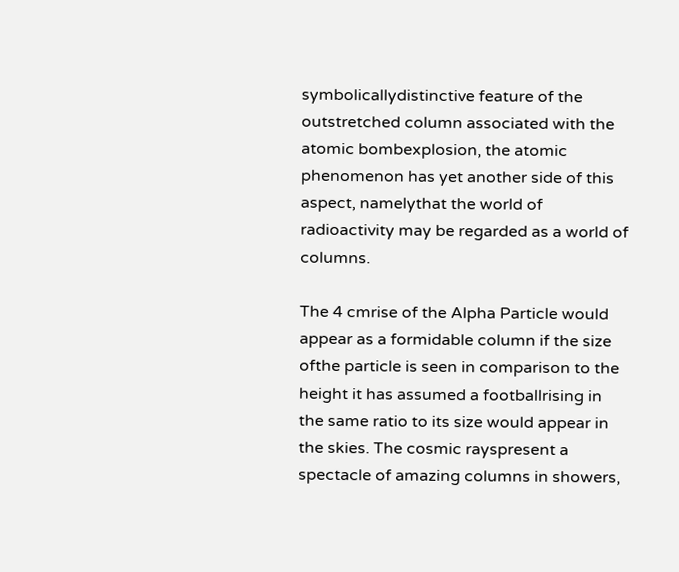symbolicallydistinctive feature of the outstretched column associated with the atomic bombexplosion, the atomic phenomenon has yet another side of this aspect, namelythat the world of radioactivity may be regarded as a world of columns.

The 4 cmrise of the Alpha Particle would appear as a formidable column if the size ofthe particle is seen in comparison to the height it has assumed a footballrising in the same ratio to its size would appear in the skies. The cosmic rayspresent a spectacle of amazing columns in showers,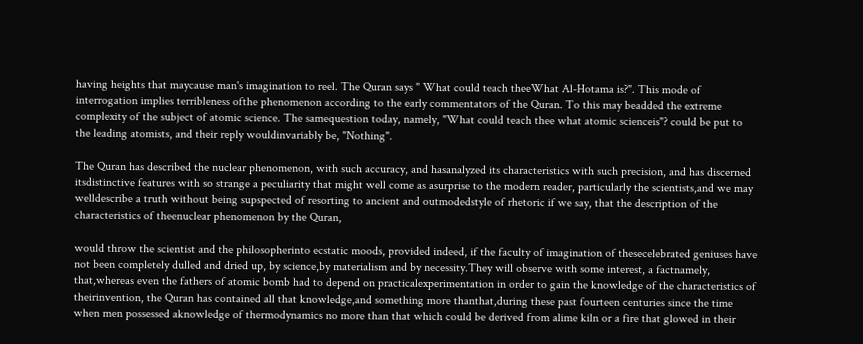having heights that maycause man's imagination to reel. The Quran says " What could teach theeWhat Al-Hotama is?". This mode of interrogation implies terribleness ofthe phenomenon according to the early commentators of the Quran. To this may beadded the extreme complexity of the subject of atomic science. The samequestion today, namely, "What could teach thee what atomic scienceis"? could be put to the leading atomists, and their reply wouldinvariably be, "Nothing".

The Quran has described the nuclear phenomenon, with such accuracy, and hasanalyzed its characteristics with such precision, and has discerned itsdistinctive features with so strange a peculiarity that might well come as asurprise to the modern reader, particularly the scientists,and we may welldescribe a truth without being supspected of resorting to ancient and outmodedstyle of rhetoric if we say, that the description of the characteristics of theenuclear phenomenon by the Quran,

would throw the scientist and the philosopherinto ecstatic moods, provided indeed, if the faculty of imagination of thesecelebrated geniuses have not been completely dulled and dried up, by science,by materialism and by necessity.They will observe with some interest, a factnamely, that,whereas even the fathers of atomic bomb had to depend on practicalexperimentation in order to gain the knowledge of the characteristics of theirinvention, the Quran has contained all that knowledge,and something more thanthat,during these past fourteen centuries since the time when men possessed aknowledge of thermodynamics no more than that which could be derived from alime kiln or a fire that glowed in their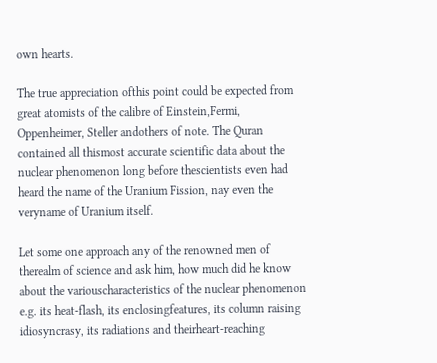own hearts.

The true appreciation ofthis point could be expected from great atomists of the calibre of Einstein,Fermi, Oppenheimer, Steller andothers of note. The Quran contained all thismost accurate scientific data about the nuclear phenomenon long before thescientists even had heard the name of the Uranium Fission, nay even the veryname of Uranium itself.

Let some one approach any of the renowned men of therealm of science and ask him, how much did he know about the variouscharacteristics of the nuclear phenomenon e.g. its heat-flash, its enclosingfeatures, its column raising idiosyncrasy, its radiations and theirheart-reaching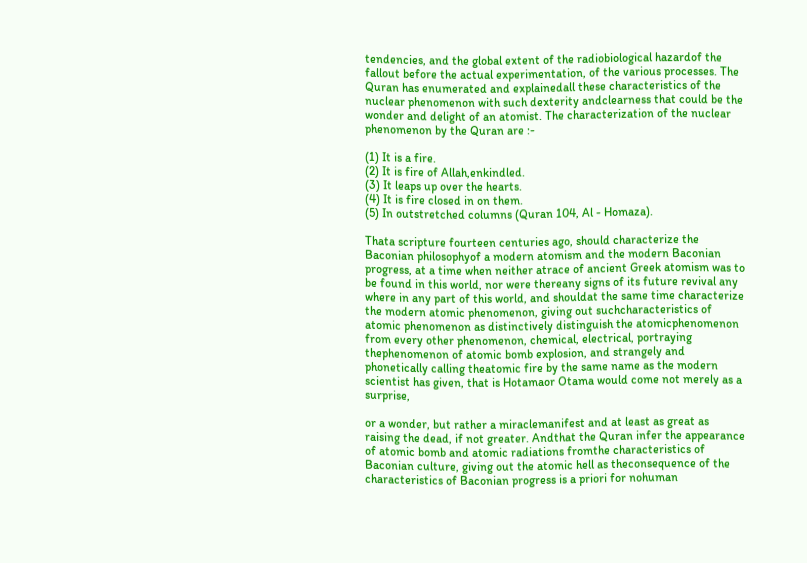tendencies, and the global extent of the radiobiological hazardof the fallout before the actual experimentation, of the various processes. The Quran has enumerated and explainedall these characteristics of the nuclear phenomenon with such dexterity andclearness that could be the wonder and delight of an atomist. The characterization of the nuclear phenomenon by the Quran are :-

(1) It is a fire.
(2) It is fire of Allah,enkindled.
(3) It leaps up over the hearts.
(4) It is fire closed in on them.
(5) In outstretched columns (Quran 104, Al - Homaza).

Thata scripture fourteen centuries ago, should characterize the Baconian philosophyof a modern atomism and the modern Baconian progress, at a time when neither atrace of ancient Greek atomism was to be found in this world, nor were thereany signs of its future revival any where in any part of this world, and shouldat the same time characterize the modern atomic phenomenon, giving out suchcharacteristics of atomic phenomenon as distinctively distinguish the atomicphenomenon from every other phenomenon, chemical, electrical, portraying thephenomenon of atomic bomb explosion, and strangely and phonetically calling theatomic fire by the same name as the modern scientist has given, that is Hotamaor Otama would come not merely as a surprise,

or a wonder, but rather a miraclemanifest and at least as great as raising the dead, if not greater. Andthat the Quran infer the appearance of atomic bomb and atomic radiations fromthe characteristics of Baconian culture, giving out the atomic hell as theconsequence of the characteristics of Baconian progress is a priori for nohuman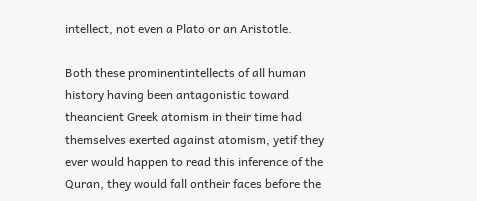intellect, not even a Plato or an Aristotle.

Both these prominentintellects of all human history having been antagonistic toward theancient Greek atomism in their time had themselves exerted against atomism, yetif they ever would happen to read this inference of the Quran, they would fall ontheir faces before the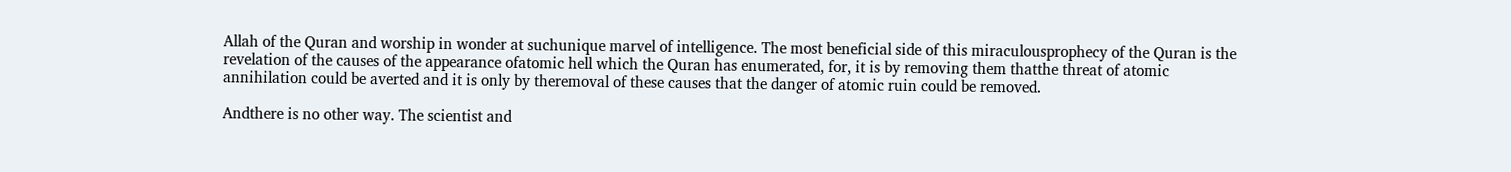Allah of the Quran and worship in wonder at suchunique marvel of intelligence. The most beneficial side of this miraculousprophecy of the Quran is the revelation of the causes of the appearance ofatomic hell which the Quran has enumerated, for, it is by removing them thatthe threat of atomic annihilation could be averted and it is only by theremoval of these causes that the danger of atomic ruin could be removed.

Andthere is no other way. The scientist and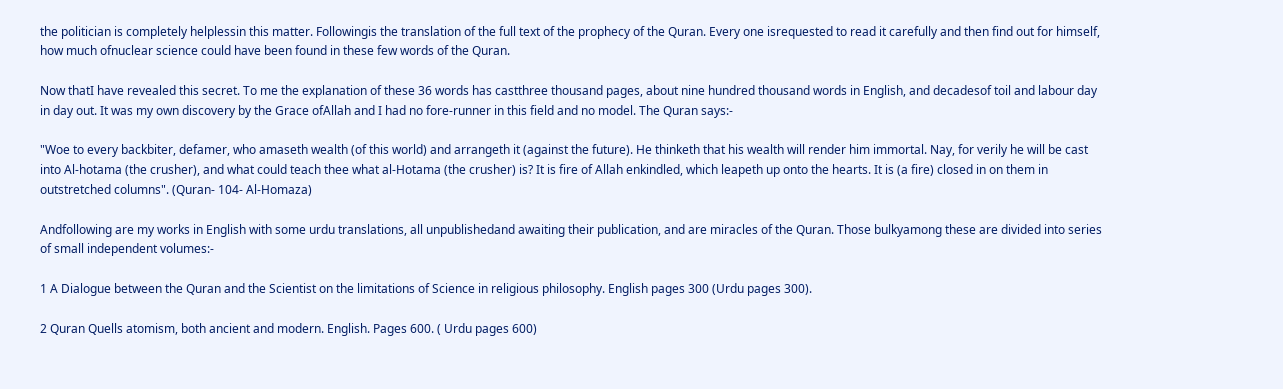the politician is completely helplessin this matter. Followingis the translation of the full text of the prophecy of the Quran. Every one isrequested to read it carefully and then find out for himself, how much ofnuclear science could have been found in these few words of the Quran.

Now thatI have revealed this secret. To me the explanation of these 36 words has castthree thousand pages, about nine hundred thousand words in English, and decadesof toil and labour day in day out. It was my own discovery by the Grace ofAllah and I had no fore-runner in this field and no model. The Quran says:-

"Woe to every backbiter, defamer, who amaseth wealth (of this world) and arrangeth it (against the future). He thinketh that his wealth will render him immortal. Nay, for verily he will be cast into Al-hotama (the crusher), and what could teach thee what al-Hotama (the crusher) is? It is fire of Allah enkindled, which leapeth up onto the hearts. It is (a fire) closed in on them in outstretched columns". (Quran- 104- Al-Homaza)

Andfollowing are my works in English with some urdu translations, all unpublishedand awaiting their publication, and are miracles of the Quran. Those bulkyamong these are divided into series of small independent volumes:-

1 A Dialogue between the Quran and the Scientist on the limitations of Science in religious philosophy. English pages 300 (Urdu pages 300).

2 Quran Quells atomism, both ancient and modern. English. Pages 600. ( Urdu pages 600)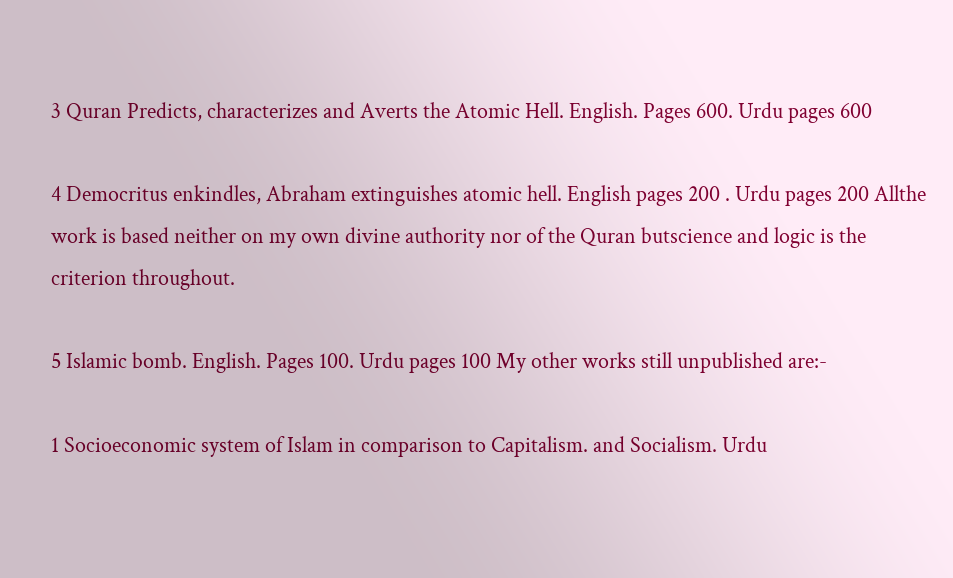3 Quran Predicts, characterizes and Averts the Atomic Hell. English. Pages 600. Urdu pages 600

4 Democritus enkindles, Abraham extinguishes atomic hell. English pages 200 . Urdu pages 200 Allthe work is based neither on my own divine authority nor of the Quran butscience and logic is the criterion throughout.

5 Islamic bomb. English. Pages 100. Urdu pages 100 My other works still unpublished are:-

1 Socioeconomic system of Islam in comparison to Capitalism. and Socialism. Urdu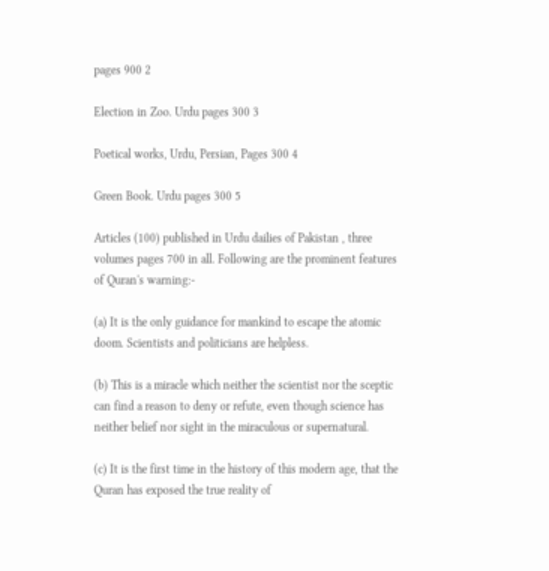pages 900 2

Election in Zoo. Urdu pages 300 3

Poetical works, Urdu, Persian, Pages 300 4

Green Book. Urdu pages 300 5

Articles (100) published in Urdu dailies of Pakistan , three volumes pages 700 in all. Following are the prominent features of Quran's warning:-

(a) It is the only guidance for mankind to escape the atomic doom. Scientists and politicians are helpless.

(b) This is a miracle which neither the scientist nor the sceptic can find a reason to deny or refute, even though science has neither belief nor sight in the miraculous or supernatural.

(c) It is the first time in the history of this modern age, that the Quran has exposed the true reality of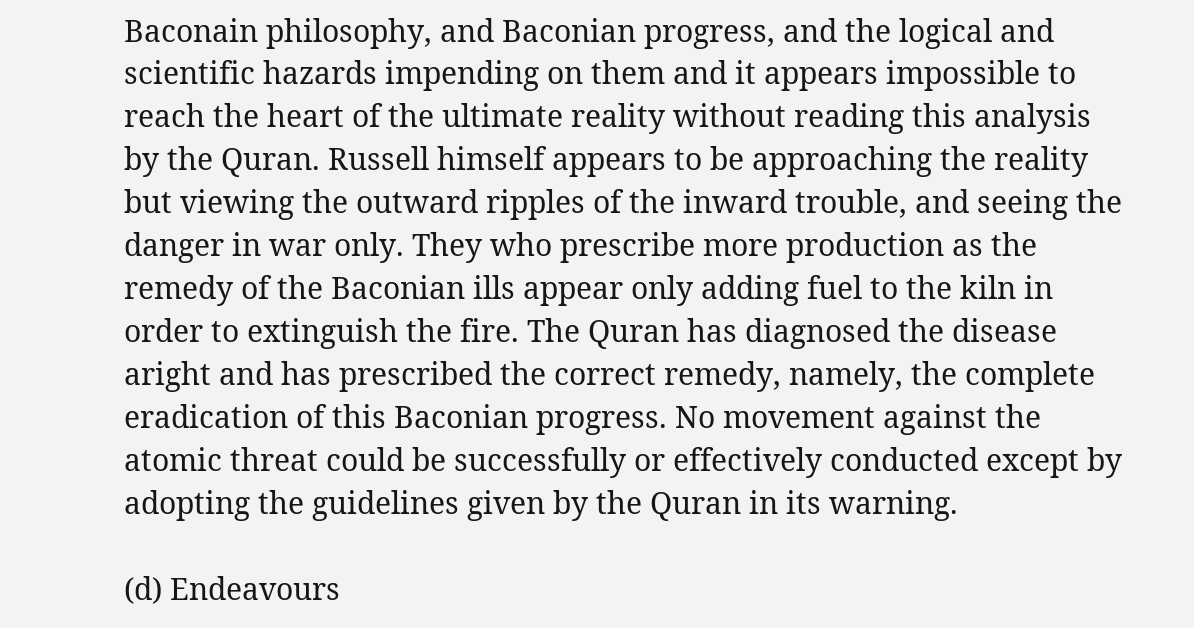Baconain philosophy, and Baconian progress, and the logical and scientific hazards impending on them and it appears impossible to reach the heart of the ultimate reality without reading this analysis by the Quran. Russell himself appears to be approaching the reality but viewing the outward ripples of the inward trouble, and seeing the danger in war only. They who prescribe more production as the remedy of the Baconian ills appear only adding fuel to the kiln in order to extinguish the fire. The Quran has diagnosed the disease aright and has prescribed the correct remedy, namely, the complete eradication of this Baconian progress. No movement against the atomic threat could be successfully or effectively conducted except by adopting the guidelines given by the Quran in its warning.

(d) Endeavours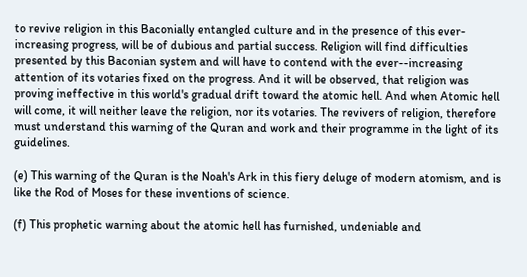to revive religion in this Baconially entangled culture and in the presence of this ever-increasing progress, will be of dubious and partial success. Religion will find difficulties presented by this Baconian system and will have to contend with the ever--increasing attention of its votaries fixed on the progress. And it will be observed, that religion was proving ineffective in this world's gradual drift toward the atomic hell. And when Atomic hell will come, it will neither leave the religion, nor its votaries. The revivers of religion, therefore must understand this warning of the Quran and work and their programme in the light of its guidelines.

(e) This warning of the Quran is the Noah's Ark in this fiery deluge of modern atomism, and is like the Rod of Moses for these inventions of science.

(f) This prophetic warning about the atomic hell has furnished, undeniable and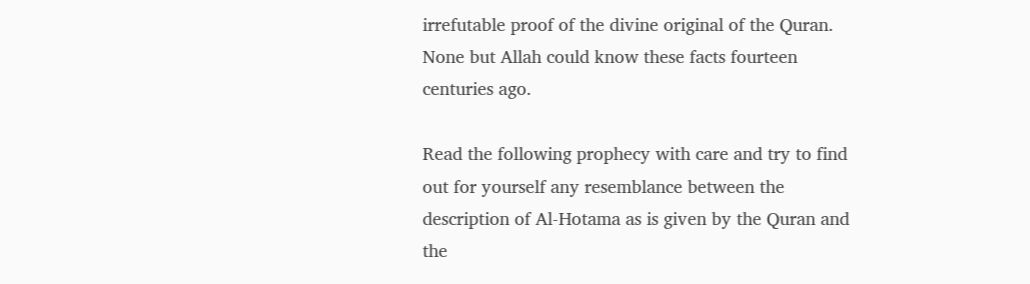irrefutable proof of the divine original of the Quran. None but Allah could know these facts fourteen centuries ago.

Read the following prophecy with care and try to find out for yourself any resemblance between the description of Al-Hotama as is given by the Quran and the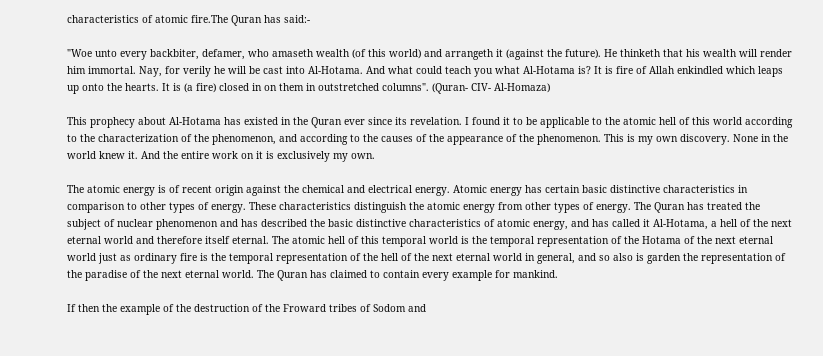characteristics of atomic fire.The Quran has said:-

"Woe unto every backbiter, defamer, who amaseth wealth (of this world) and arrangeth it (against the future). He thinketh that his wealth will render him immortal. Nay, for verily he will be cast into Al-Hotama. And what could teach you what Al-Hotama is? It is fire of Allah enkindled which leaps up onto the hearts. It is (a fire) closed in on them in outstretched columns". (Quran- CIV- Al-Homaza)

This prophecy about Al-Hotama has existed in the Quran ever since its revelation. I found it to be applicable to the atomic hell of this world according to the characterization of the phenomenon, and according to the causes of the appearance of the phenomenon. This is my own discovery. None in the world knew it. And the entire work on it is exclusively my own.

The atomic energy is of recent origin against the chemical and electrical energy. Atomic energy has certain basic distinctive characteristics in comparison to other types of energy. These characteristics distinguish the atomic energy from other types of energy. The Quran has treated the subject of nuclear phenomenon and has described the basic distinctive characteristics of atomic energy, and has called it Al-Hotama, a hell of the next eternal world and therefore itself eternal. The atomic hell of this temporal world is the temporal representation of the Hotama of the next eternal world just as ordinary fire is the temporal representation of the hell of the next eternal world in general, and so also is garden the representation of the paradise of the next eternal world. The Quran has claimed to contain every example for mankind.

If then the example of the destruction of the Froward tribes of Sodom and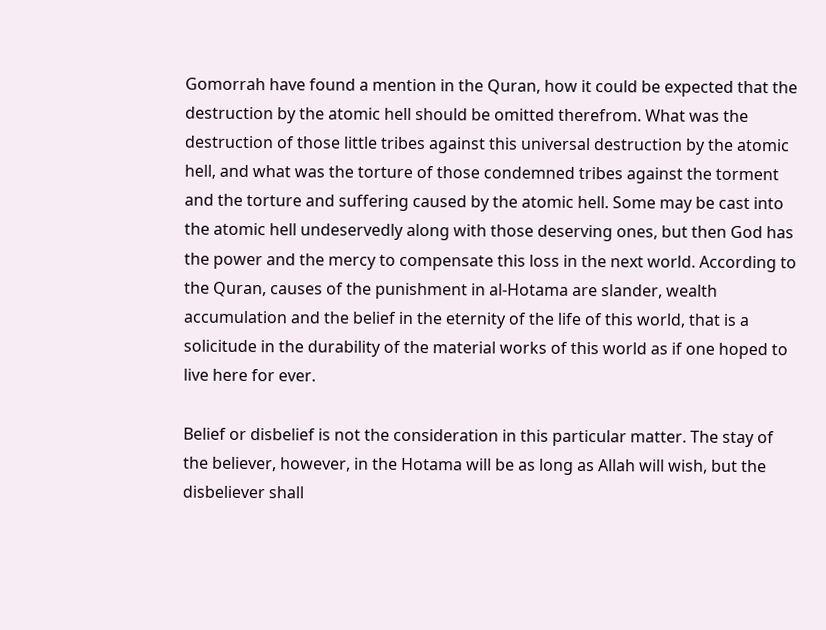Gomorrah have found a mention in the Quran, how it could be expected that the destruction by the atomic hell should be omitted therefrom. What was the destruction of those little tribes against this universal destruction by the atomic hell, and what was the torture of those condemned tribes against the torment and the torture and suffering caused by the atomic hell. Some may be cast into the atomic hell undeservedly along with those deserving ones, but then God has the power and the mercy to compensate this loss in the next world. According to the Quran, causes of the punishment in al-Hotama are slander, wealth accumulation and the belief in the eternity of the life of this world, that is a solicitude in the durability of the material works of this world as if one hoped to live here for ever.

Belief or disbelief is not the consideration in this particular matter. The stay of the believer, however, in the Hotama will be as long as Allah will wish, but the disbeliever shall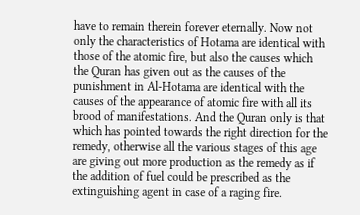have to remain therein forever eternally. Now not only the characteristics of Hotama are identical with those of the atomic fire, but also the causes which the Quran has given out as the causes of the punishment in Al-Hotama are identical with the causes of the appearance of atomic fire with all its brood of manifestations. And the Quran only is that which has pointed towards the right direction for the remedy, otherwise all the various stages of this age are giving out more production as the remedy as if the addition of fuel could be prescribed as the extinguishing agent in case of a raging fire.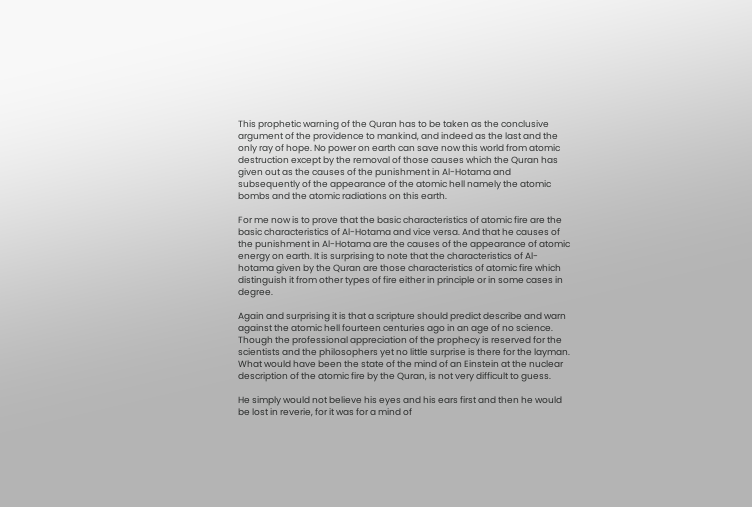This prophetic warning of the Quran has to be taken as the conclusive argument of the providence to mankind, and indeed as the last and the only ray of hope. No power on earth can save now this world from atomic destruction except by the removal of those causes which the Quran has given out as the causes of the punishment in Al-Hotama and subsequently of the appearance of the atomic hell namely the atomic bombs and the atomic radiations on this earth.

For me now is to prove that the basic characteristics of atomic fire are the basic characteristics of Al-Hotama and vice versa. And that he causes of the punishment in Al-Hotama are the causes of the appearance of atomic energy on earth. It is surprising to note that the characteristics of Al-hotama given by the Quran are those characteristics of atomic fire which distinguish it from other types of fire either in principle or in some cases in degree.

Again and surprising it is that a scripture should predict describe and warn against the atomic hell fourteen centuries ago in an age of no science. Though the professional appreciation of the prophecy is reserved for the scientists and the philosophers yet no little surprise is there for the layman. What would have been the state of the mind of an Einstein at the nuclear description of the atomic fire by the Quran, is not very difficult to guess.

He simply would not believe his eyes and his ears first and then he would be lost in reverie, for it was for a mind of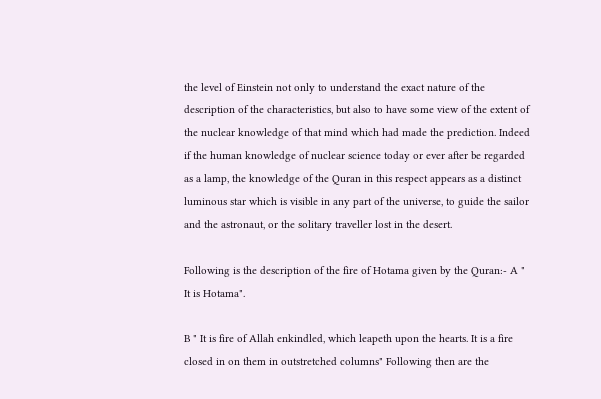the level of Einstein not only to understand the exact nature of the description of the characteristics, but also to have some view of the extent of the nuclear knowledge of that mind which had made the prediction. Indeed if the human knowledge of nuclear science today or ever after be regarded as a lamp, the knowledge of the Quran in this respect appears as a distinct luminous star which is visible in any part of the universe, to guide the sailor and the astronaut, or the solitary traveller lost in the desert.

Following is the description of the fire of Hotama given by the Quran:- A " It is Hotama".

B " It is fire of Allah enkindled, which leapeth upon the hearts. It is a fire closed in on them in outstretched columns" Following then are the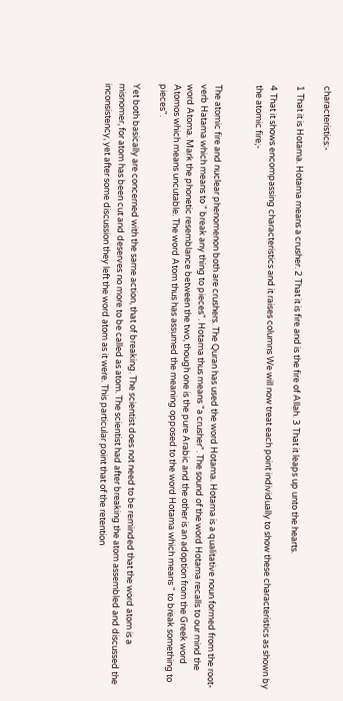characteristics:-

1 That it is Hotama. Hotama means a crusher. 2 That it is fire and is the fire of Allah. 3 That it leaps up unto the hearts.

4 That it shows encompassing characteristics and it raises columns We will now treat each point individually to show these characteristics as shown by the atomic fire;-


The atomic fire and nuclear phenomenon both are crushers. The Quran has used the word Hotama. Hotama is a qualitative noun formed from the root-verb Hatama which means to " break any thing to pieces". Hotama thus means "a crusher". The sound of the word Hotama recalls to our mind the word Atoma. Mark the phonetic resemblance between the two, though one is the pure Arabic and the other is an adoption from the Greek word Atomos which means uncutable. The word Atom thus has assumed the meaning opposed to the word Hotama which means " to break something to pieces".

Yet both basically are concerned with the same action, that of breaking. The scientist does not need to be reminded that the word atom is a misnomer, for atom has been cut and deserves no more to be called as atom. The scientist had after breaking the atom assembled and discussed the inconsistency, yet after some discussion they left the word atom as it were. This particular point that of the retention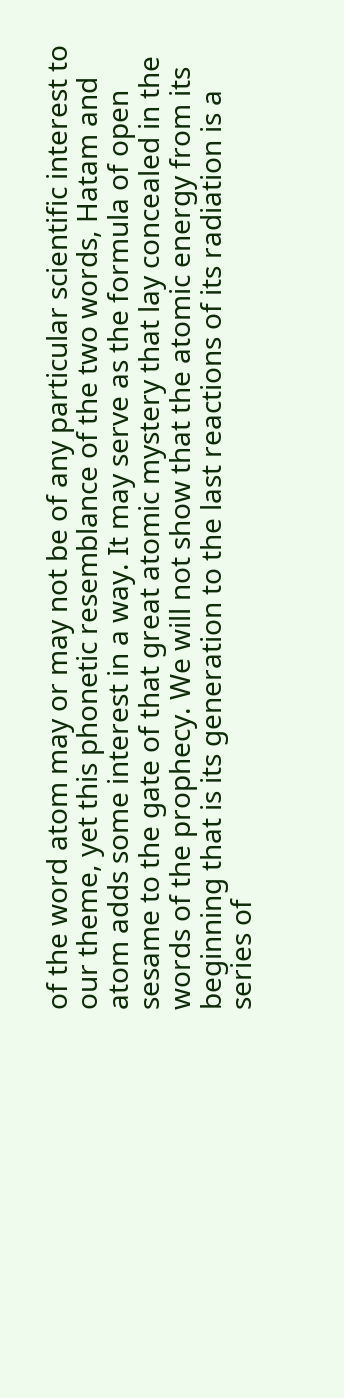of the word atom may or may not be of any particular scientific interest to our theme, yet this phonetic resemblance of the two words, Hatam and atom adds some interest in a way. It may serve as the formula of open sesame to the gate of that great atomic mystery that lay concealed in the words of the prophecy. We will not show that the atomic energy from its beginning that is its generation to the last reactions of its radiation is a series of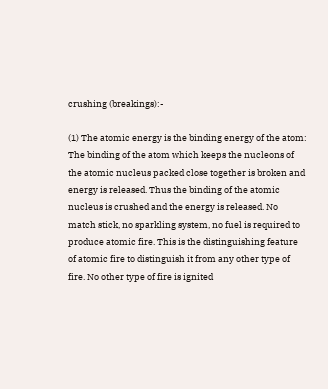crushing (breakings):-

(1) The atomic energy is the binding energy of the atom: The binding of the atom which keeps the nucleons of the atomic nucleus packed close together is broken and energy is released. Thus the binding of the atomic nucleus is crushed and the energy is released. No match stick, no sparkling system, no fuel is required to produce atomic fire. This is the distinguishing feature of atomic fire to distinguish it from any other type of fire. No other type of fire is ignited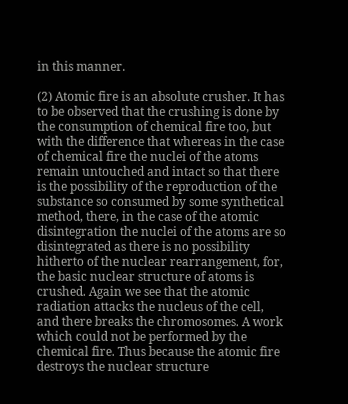in this manner.

(2) Atomic fire is an absolute crusher. It has to be observed that the crushing is done by the consumption of chemical fire too, but with the difference that whereas in the case of chemical fire the nuclei of the atoms remain untouched and intact so that there is the possibility of the reproduction of the substance so consumed by some synthetical method, there, in the case of the atomic disintegration the nuclei of the atoms are so disintegrated as there is no possibility hitherto of the nuclear rearrangement, for, the basic nuclear structure of atoms is crushed. Again we see that the atomic radiation attacks the nucleus of the cell, and there breaks the chromosomes. A work which could not be performed by the chemical fire. Thus because the atomic fire destroys the nuclear structure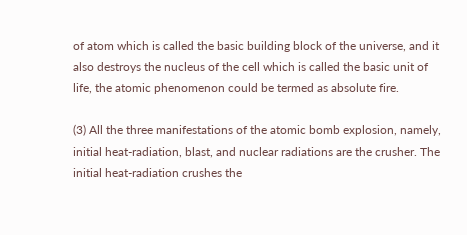of atom which is called the basic building block of the universe, and it also destroys the nucleus of the cell which is called the basic unit of life, the atomic phenomenon could be termed as absolute fire.

(3) All the three manifestations of the atomic bomb explosion, namely, initial heat-radiation, blast, and nuclear radiations are the crusher. The initial heat-radiation crushes the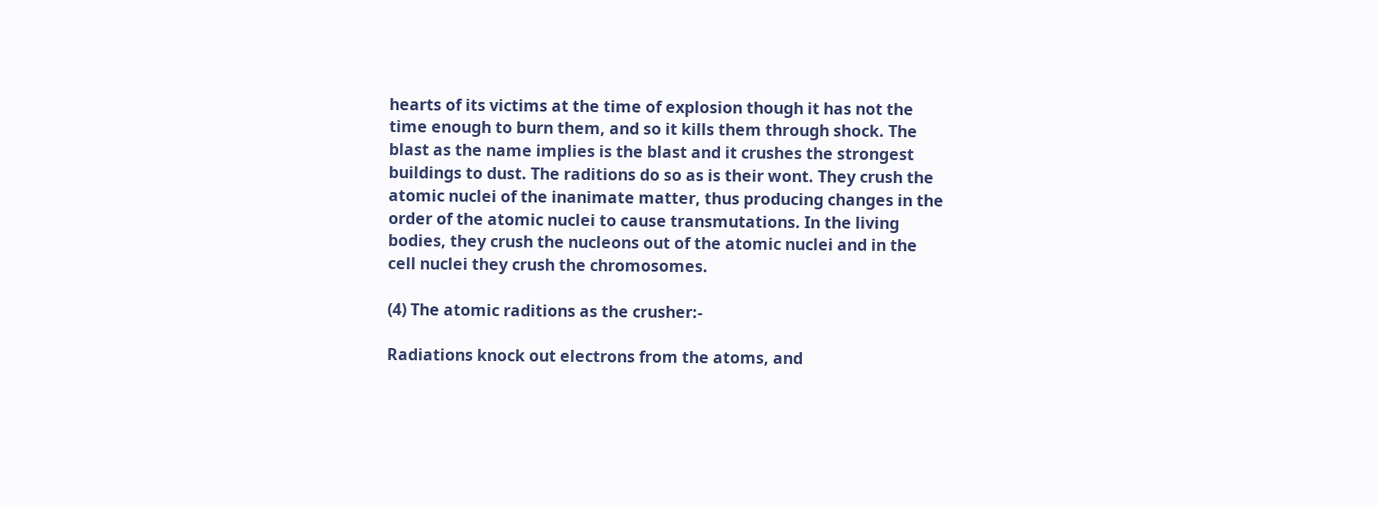hearts of its victims at the time of explosion though it has not the time enough to burn them, and so it kills them through shock. The blast as the name implies is the blast and it crushes the strongest buildings to dust. The raditions do so as is their wont. They crush the atomic nuclei of the inanimate matter, thus producing changes in the order of the atomic nuclei to cause transmutations. In the living bodies, they crush the nucleons out of the atomic nuclei and in the cell nuclei they crush the chromosomes.

(4) The atomic raditions as the crusher:-

Radiations knock out electrons from the atoms, and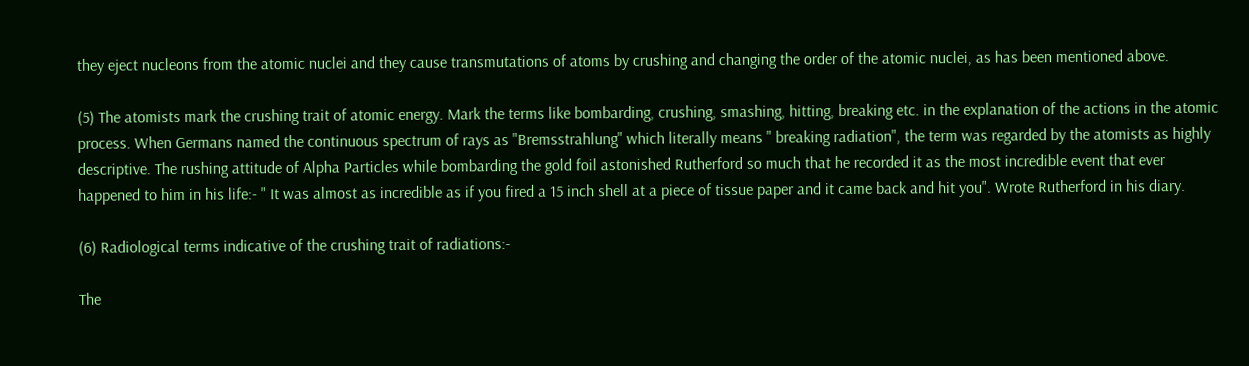they eject nucleons from the atomic nuclei and they cause transmutations of atoms by crushing and changing the order of the atomic nuclei, as has been mentioned above.

(5) The atomists mark the crushing trait of atomic energy. Mark the terms like bombarding, crushing, smashing, hitting, breaking etc. in the explanation of the actions in the atomic process. When Germans named the continuous spectrum of rays as "Bremsstrahlung" which literally means " breaking radiation", the term was regarded by the atomists as highly descriptive. The rushing attitude of Alpha Particles while bombarding the gold foil astonished Rutherford so much that he recorded it as the most incredible event that ever happened to him in his life:- " It was almost as incredible as if you fired a 15 inch shell at a piece of tissue paper and it came back and hit you". Wrote Rutherford in his diary.

(6) Radiological terms indicative of the crushing trait of radiations:-

The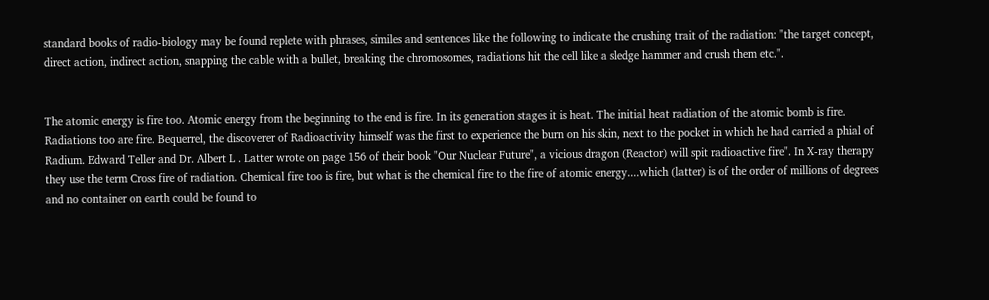standard books of radio-biology may be found replete with phrases, similes and sentences like the following to indicate the crushing trait of the radiation: "the target concept, direct action, indirect action, snapping the cable with a bullet, breaking the chromosomes, radiations hit the cell like a sledge hammer and crush them etc.".


The atomic energy is fire too. Atomic energy from the beginning to the end is fire. In its generation stages it is heat. The initial heat radiation of the atomic bomb is fire. Radiations too are fire. Bequerrel, the discoverer of Radioactivity himself was the first to experience the burn on his skin, next to the pocket in which he had carried a phial of Radium. Edward Teller and Dr. Albert L . Latter wrote on page 156 of their book "Our Nuclear Future", a vicious dragon (Reactor) will spit radioactive fire". In X-ray therapy they use the term Cross fire of radiation. Chemical fire too is fire, but what is the chemical fire to the fire of atomic energy....which (latter) is of the order of millions of degrees and no container on earth could be found to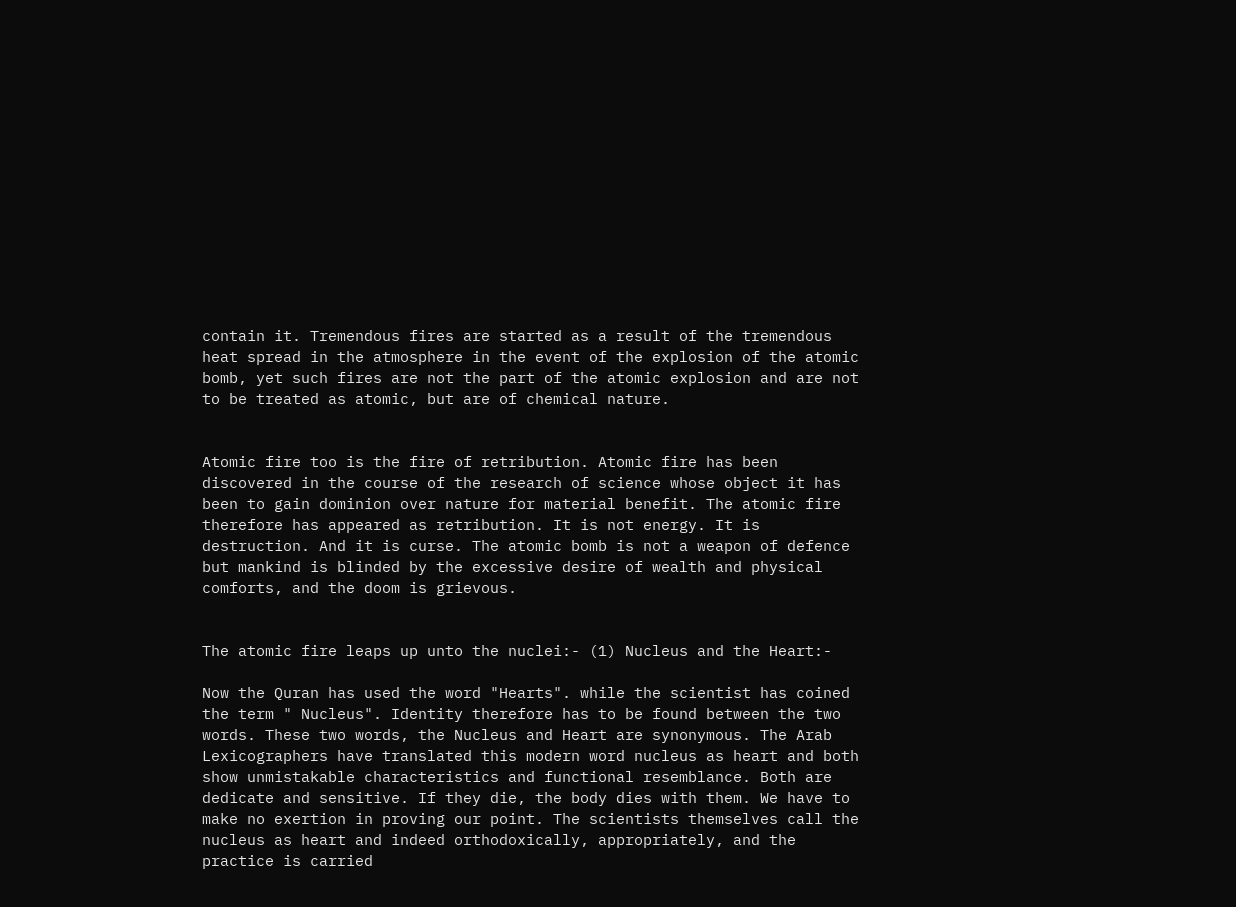contain it. Tremendous fires are started as a result of the tremendous heat spread in the atmosphere in the event of the explosion of the atomic bomb, yet such fires are not the part of the atomic explosion and are not to be treated as atomic, but are of chemical nature.


Atomic fire too is the fire of retribution. Atomic fire has been discovered in the course of the research of science whose object it has been to gain dominion over nature for material benefit. The atomic fire therefore has appeared as retribution. It is not energy. It is destruction. And it is curse. The atomic bomb is not a weapon of defence but mankind is blinded by the excessive desire of wealth and physical comforts, and the doom is grievous.


The atomic fire leaps up unto the nuclei:- (1) Nucleus and the Heart:-

Now the Quran has used the word "Hearts". while the scientist has coined the term " Nucleus". Identity therefore has to be found between the two words. These two words, the Nucleus and Heart are synonymous. The Arab Lexicographers have translated this modern word nucleus as heart and both show unmistakable characteristics and functional resemblance. Both are dedicate and sensitive. If they die, the body dies with them. We have to make no exertion in proving our point. The scientists themselves call the nucleus as heart and indeed orthodoxically, appropriately, and the practice is carried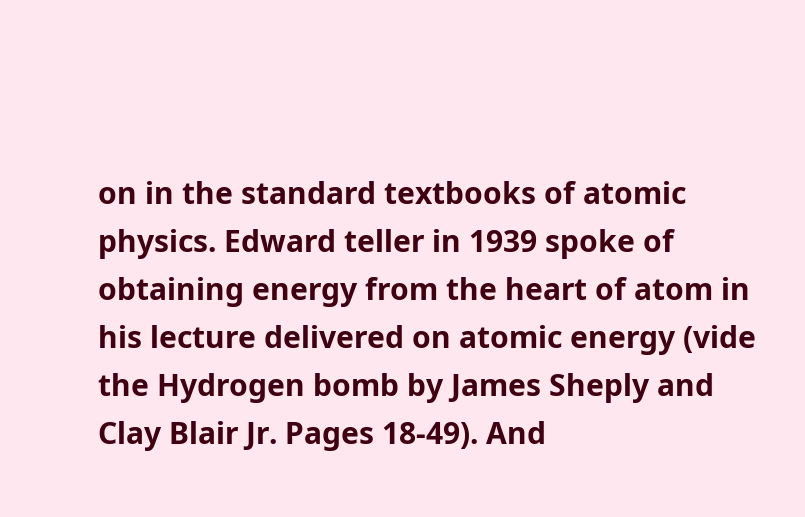on in the standard textbooks of atomic physics. Edward teller in 1939 spoke of obtaining energy from the heart of atom in his lecture delivered on atomic energy (vide the Hydrogen bomb by James Sheply and Clay Blair Jr. Pages 18-49). And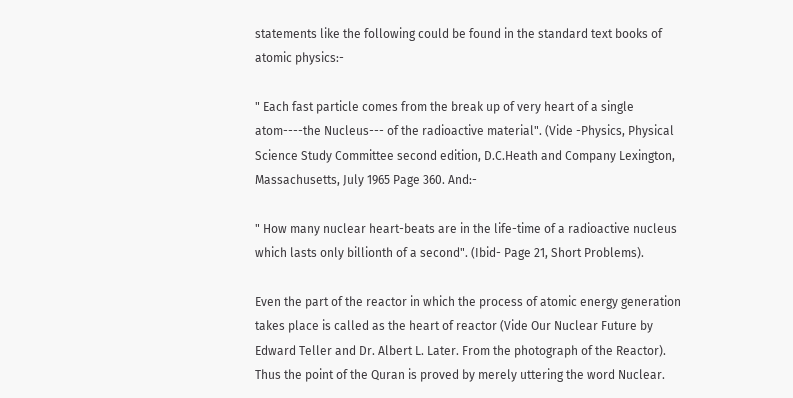statements like the following could be found in the standard text books of atomic physics:-

" Each fast particle comes from the break up of very heart of a single atom----the Nucleus--- of the radioactive material". (Vide -Physics, Physical Science Study Committee second edition, D.C.Heath and Company Lexington, Massachusetts, July 1965 Page 360. And:-

" How many nuclear heart-beats are in the life-time of a radioactive nucleus which lasts only billionth of a second". (Ibid- Page 21, Short Problems).

Even the part of the reactor in which the process of atomic energy generation takes place is called as the heart of reactor (Vide Our Nuclear Future by Edward Teller and Dr. Albert L. Later. From the photograph of the Reactor). Thus the point of the Quran is proved by merely uttering the word Nuclear.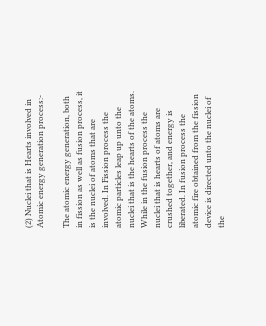(2) Nuclei that is Hearts involved in Atomic energy generation process:-

The atomic energy generation, both in fission as well as fusion process, it is the nuclei of atoms that are involved. In Fission process the atomic particles leap up unto the nuclei that is the hearts of the atoms. While in the fusion process the nuclei that is hearts of atoms are crushed together, and energy is liberated. In fusion process the atomic fire obtained from the fission device is directed unto the nuclei of the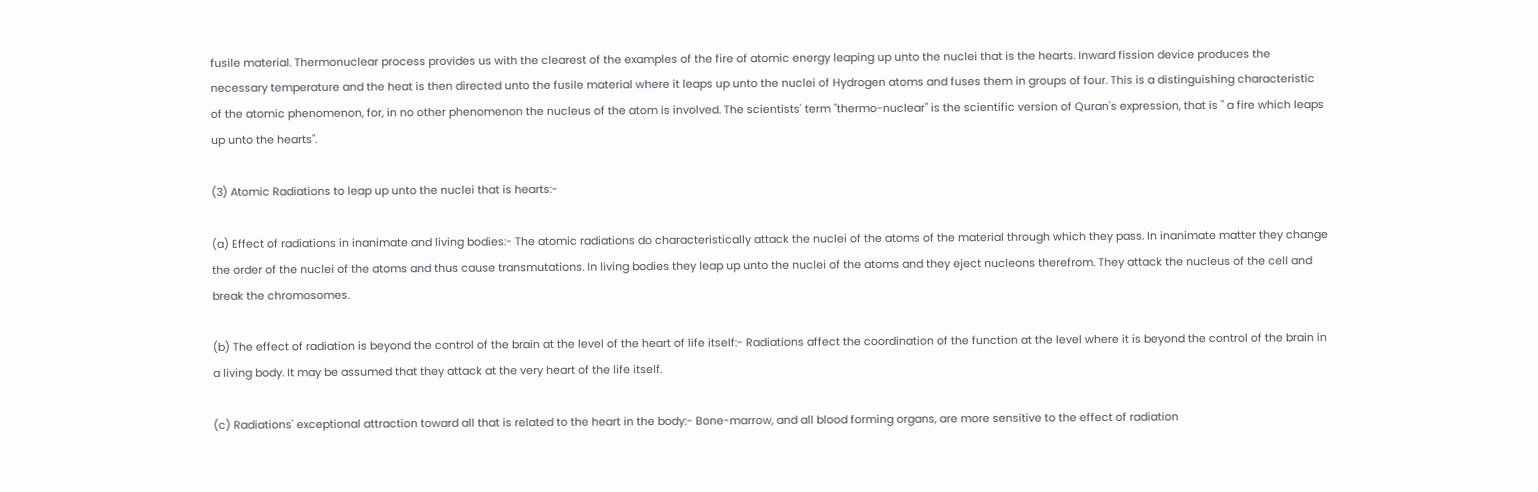fusile material. Thermonuclear process provides us with the clearest of the examples of the fire of atomic energy leaping up unto the nuclei that is the hearts. Inward fission device produces the necessary temperature and the heat is then directed unto the fusile material where it leaps up unto the nuclei of Hydrogen atoms and fuses them in groups of four. This is a distinguishing characteristic of the atomic phenomenon, for, in no other phenomenon the nucleus of the atom is involved. The scientists' term "thermo-nuclear" is the scientific version of Quran's expression, that is " a fire which leaps up unto the hearts".

(3) Atomic Radiations to leap up unto the nuclei that is hearts:-

(a) Effect of radiations in inanimate and living bodies:- The atomic radiations do characteristically attack the nuclei of the atoms of the material through which they pass. In inanimate matter they change the order of the nuclei of the atoms and thus cause transmutations. In living bodies they leap up unto the nuclei of the atoms and they eject nucleons therefrom. They attack the nucleus of the cell and break the chromosomes.

(b) The effect of radiation is beyond the control of the brain at the level of the heart of life itself:- Radiations affect the coordination of the function at the level where it is beyond the control of the brain in a living body. It may be assumed that they attack at the very heart of the life itself.

(c) Radiations' exceptional attraction toward all that is related to the heart in the body:- Bone-marrow, and all blood forming organs, are more sensitive to the effect of radiation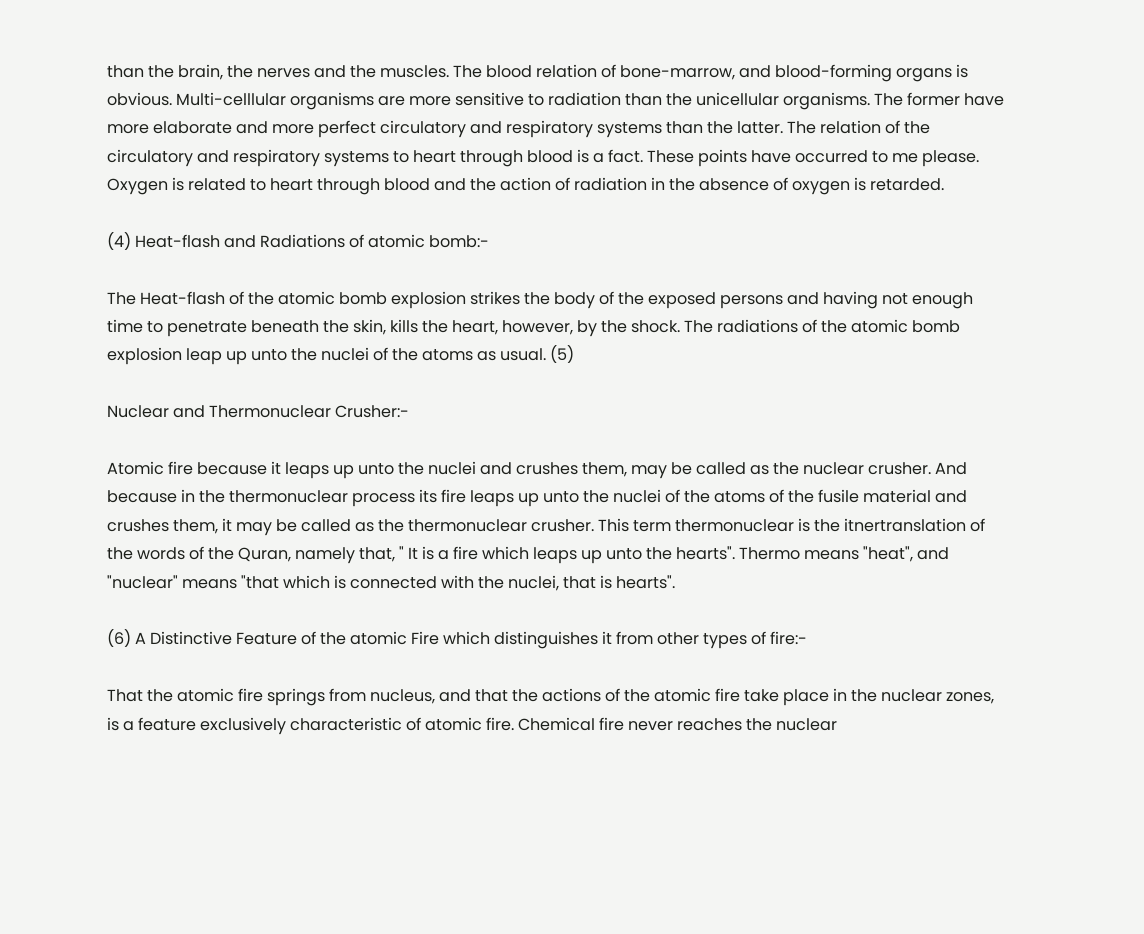than the brain, the nerves and the muscles. The blood relation of bone-marrow, and blood-forming organs is obvious. Multi-celllular organisms are more sensitive to radiation than the unicellular organisms. The former have more elaborate and more perfect circulatory and respiratory systems than the latter. The relation of the circulatory and respiratory systems to heart through blood is a fact. These points have occurred to me please. Oxygen is related to heart through blood and the action of radiation in the absence of oxygen is retarded.

(4) Heat-flash and Radiations of atomic bomb:-

The Heat-flash of the atomic bomb explosion strikes the body of the exposed persons and having not enough time to penetrate beneath the skin, kills the heart, however, by the shock. The radiations of the atomic bomb explosion leap up unto the nuclei of the atoms as usual. (5)

Nuclear and Thermonuclear Crusher:-

Atomic fire because it leaps up unto the nuclei and crushes them, may be called as the nuclear crusher. And because in the thermonuclear process its fire leaps up unto the nuclei of the atoms of the fusile material and crushes them, it may be called as the thermonuclear crusher. This term thermonuclear is the itnertranslation of the words of the Quran, namely that, " It is a fire which leaps up unto the hearts". Thermo means "heat", and "nuclear" means "that which is connected with the nuclei, that is hearts".

(6) A Distinctive Feature of the atomic Fire which distinguishes it from other types of fire:-

That the atomic fire springs from nucleus, and that the actions of the atomic fire take place in the nuclear zones, is a feature exclusively characteristic of atomic fire. Chemical fire never reaches the nuclear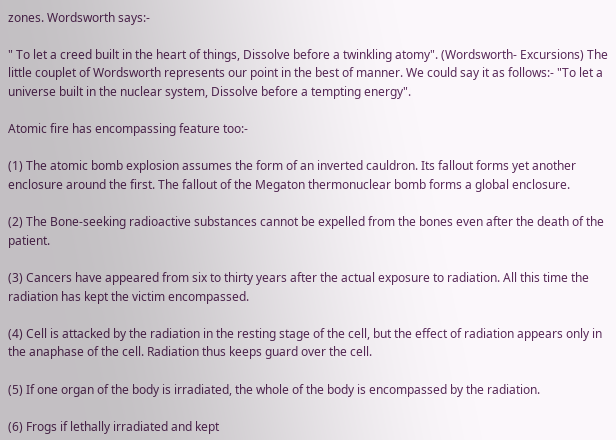zones. Wordsworth says:-

" To let a creed built in the heart of things, Dissolve before a twinkling atomy". (Wordsworth- Excursions) The little couplet of Wordsworth represents our point in the best of manner. We could say it as follows:- "To let a universe built in the nuclear system, Dissolve before a tempting energy".

Atomic fire has encompassing feature too:-

(1) The atomic bomb explosion assumes the form of an inverted cauldron. Its fallout forms yet another enclosure around the first. The fallout of the Megaton thermonuclear bomb forms a global enclosure.

(2) The Bone-seeking radioactive substances cannot be expelled from the bones even after the death of the patient.

(3) Cancers have appeared from six to thirty years after the actual exposure to radiation. All this time the radiation has kept the victim encompassed.

(4) Cell is attacked by the radiation in the resting stage of the cell, but the effect of radiation appears only in the anaphase of the cell. Radiation thus keeps guard over the cell.

(5) If one organ of the body is irradiated, the whole of the body is encompassed by the radiation.

(6) Frogs if lethally irradiated and kept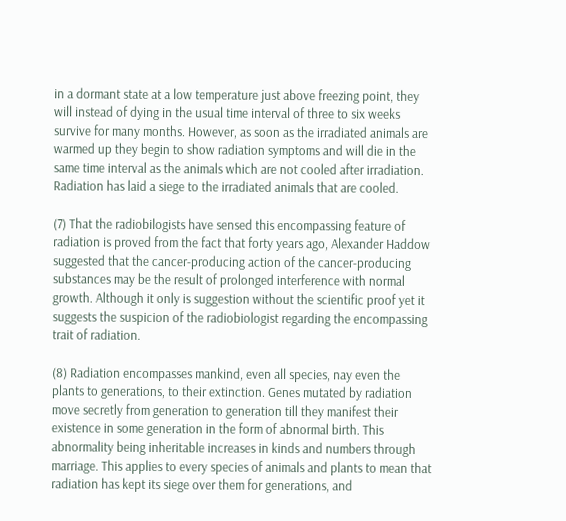in a dormant state at a low temperature just above freezing point, they will instead of dying in the usual time interval of three to six weeks survive for many months. However, as soon as the irradiated animals are warmed up they begin to show radiation symptoms and will die in the same time interval as the animals which are not cooled after irradiation. Radiation has laid a siege to the irradiated animals that are cooled.

(7) That the radiobilogists have sensed this encompassing feature of radiation is proved from the fact that forty years ago, Alexander Haddow suggested that the cancer-producing action of the cancer-producing substances may be the result of prolonged interference with normal growth. Although it only is suggestion without the scientific proof yet it suggests the suspicion of the radiobiologist regarding the encompassing trait of radiation.

(8) Radiation encompasses mankind, even all species, nay even the plants to generations, to their extinction. Genes mutated by radiation move secretly from generation to generation till they manifest their existence in some generation in the form of abnormal birth. This abnormality being inheritable increases in kinds and numbers through marriage. This applies to every species of animals and plants to mean that radiation has kept its siege over them for generations, and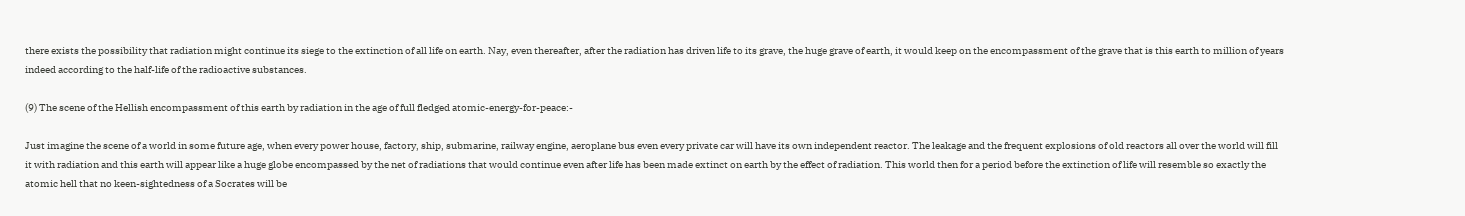there exists the possibility that radiation might continue its siege to the extinction of all life on earth. Nay, even thereafter, after the radiation has driven life to its grave, the huge grave of earth, it would keep on the encompassment of the grave that is this earth to million of years indeed according to the half-life of the radioactive substances.

(9) The scene of the Hellish encompassment of this earth by radiation in the age of full fledged atomic-energy-for-peace:-

Just imagine the scene of a world in some future age, when every power house, factory, ship, submarine, railway engine, aeroplane bus even every private car will have its own independent reactor. The leakage and the frequent explosions of old reactors all over the world will fill it with radiation and this earth will appear like a huge globe encompassed by the net of radiations that would continue even after life has been made extinct on earth by the effect of radiation. This world then for a period before the extinction of life will resemble so exactly the atomic hell that no keen-sightedness of a Socrates will be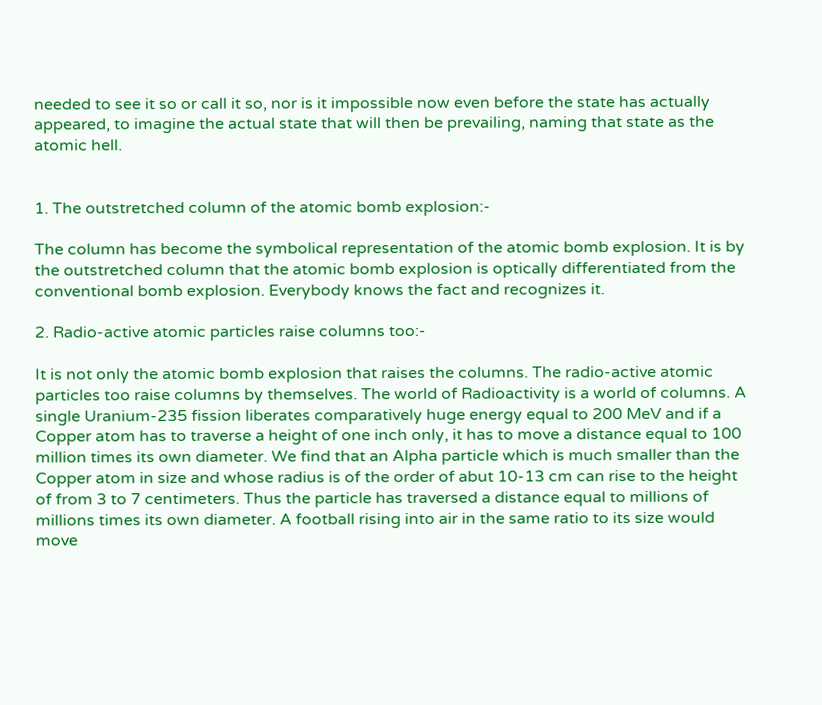needed to see it so or call it so, nor is it impossible now even before the state has actually appeared, to imagine the actual state that will then be prevailing, naming that state as the atomic hell.


1. The outstretched column of the atomic bomb explosion:-

The column has become the symbolical representation of the atomic bomb explosion. It is by the outstretched column that the atomic bomb explosion is optically differentiated from the conventional bomb explosion. Everybody knows the fact and recognizes it.

2. Radio-active atomic particles raise columns too:-

It is not only the atomic bomb explosion that raises the columns. The radio-active atomic particles too raise columns by themselves. The world of Radioactivity is a world of columns. A single Uranium-235 fission liberates comparatively huge energy equal to 200 MeV and if a Copper atom has to traverse a height of one inch only, it has to move a distance equal to 100 million times its own diameter. We find that an Alpha particle which is much smaller than the Copper atom in size and whose radius is of the order of abut 10-13 cm can rise to the height of from 3 to 7 centimeters. Thus the particle has traversed a distance equal to millions of millions times its own diameter. A football rising into air in the same ratio to its size would move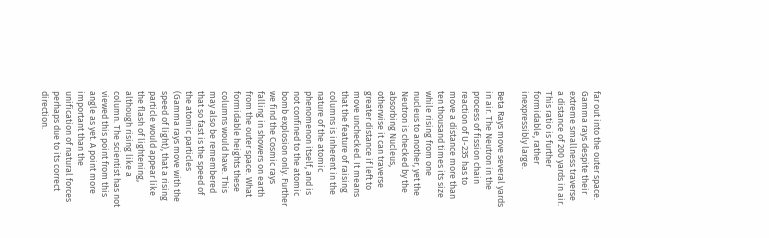far out into the outer space. Gamma rays despite their extreme smallness traverse a distance of 200 yards in air. This ratio is further formidable, rather inexpressibly large.

Beta Rays move several yards in air. The Neutron in the process of fission chain reaction of U-235 has to move a distance more than ten thousand times its size while rising from one nucleus to another, yet the Neutron is checked by the absorbing Nucleus, otherwise it can traverse greater distance if left to move unchecked. It means that the feature of raising columns is inherent in the nature of the atomic phenomenon itself, and is not confined to the atomic bomb explosion only. Further we find the Cosmic rays falling in showers on earth from the outer space. What formidable heights these columns would have. This may also be remembered that so fast is the speed of the atomic particles (Gamma rays move with the speed of light), that a rising particle would appear like the flash of lightening, although rising like a column. The scientist has not viewed this point from this angle as yet. A point more important than the unification of natural forces perhaps due to its correct direction.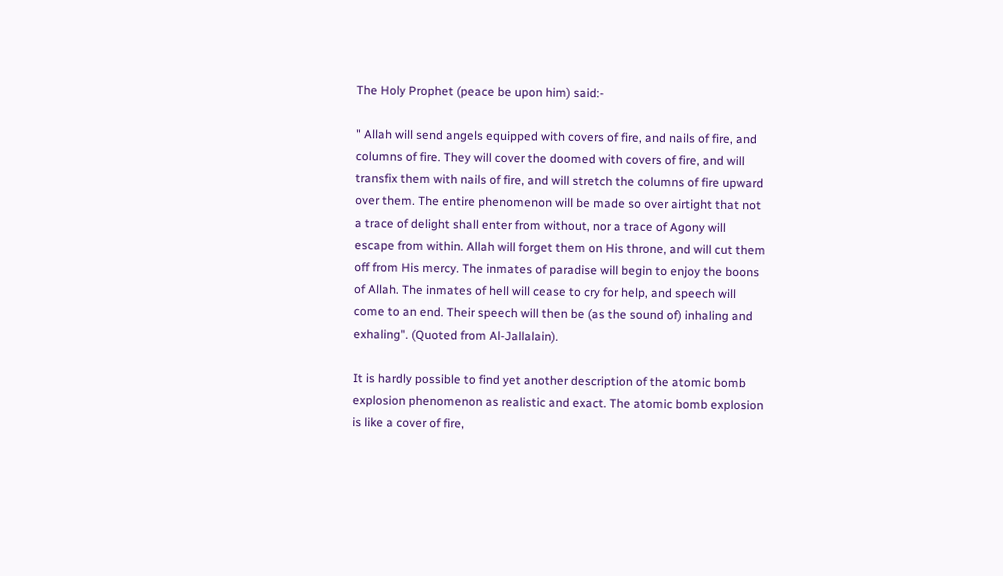The Holy Prophet (peace be upon him) said:-

" Allah will send angels equipped with covers of fire, and nails of fire, and columns of fire. They will cover the doomed with covers of fire, and will transfix them with nails of fire, and will stretch the columns of fire upward over them. The entire phenomenon will be made so over airtight that not a trace of delight shall enter from without, nor a trace of Agony will escape from within. Allah will forget them on His throne, and will cut them off from His mercy. The inmates of paradise will begin to enjoy the boons of Allah. The inmates of hell will cease to cry for help, and speech will come to an end. Their speech will then be (as the sound of) inhaling and exhaling". (Quoted from Al-Jallalain).

It is hardly possible to find yet another description of the atomic bomb explosion phenomenon as realistic and exact. The atomic bomb explosion is like a cover of fire,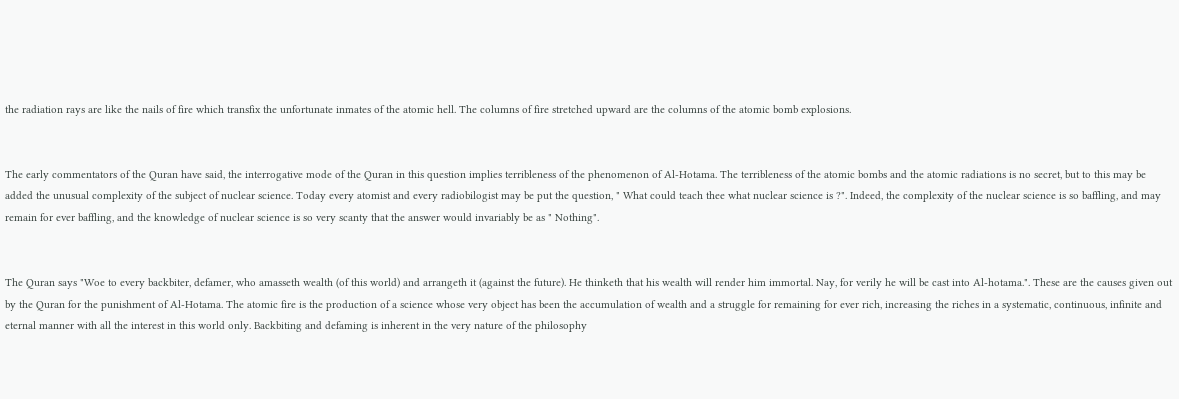the radiation rays are like the nails of fire which transfix the unfortunate inmates of the atomic hell. The columns of fire stretched upward are the columns of the atomic bomb explosions.


The early commentators of the Quran have said, the interrogative mode of the Quran in this question implies terribleness of the phenomenon of Al-Hotama. The terribleness of the atomic bombs and the atomic radiations is no secret, but to this may be added the unusual complexity of the subject of nuclear science. Today every atomist and every radiobilogist may be put the question, " What could teach thee what nuclear science is ?". Indeed, the complexity of the nuclear science is so baffling, and may remain for ever baffling, and the knowledge of nuclear science is so very scanty that the answer would invariably be as " Nothing".


The Quran says "Woe to every backbiter, defamer, who amasseth wealth (of this world) and arrangeth it (against the future). He thinketh that his wealth will render him immortal. Nay, for verily he will be cast into Al-hotama.". These are the causes given out by the Quran for the punishment of Al-Hotama. The atomic fire is the production of a science whose very object has been the accumulation of wealth and a struggle for remaining for ever rich, increasing the riches in a systematic, continuous, infinite and eternal manner with all the interest in this world only. Backbiting and defaming is inherent in the very nature of the philosophy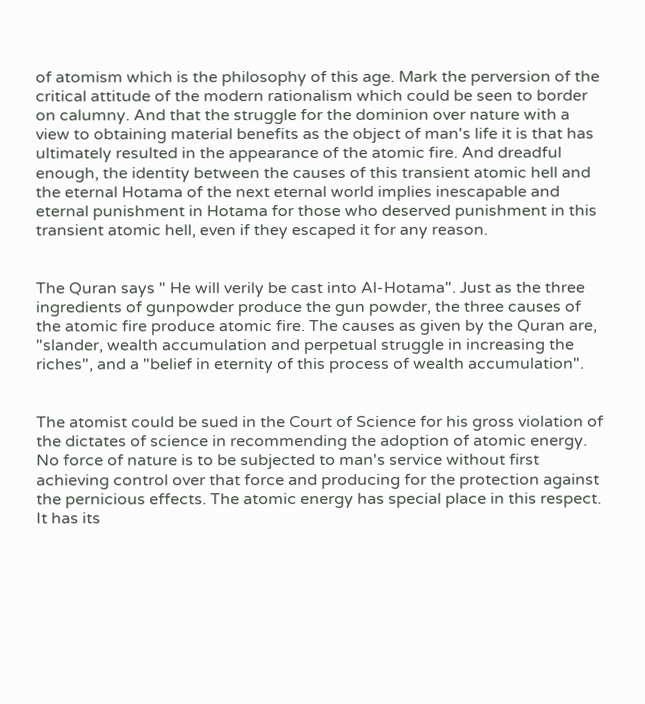of atomism which is the philosophy of this age. Mark the perversion of the critical attitude of the modern rationalism which could be seen to border on calumny. And that the struggle for the dominion over nature with a view to obtaining material benefits as the object of man's life it is that has ultimately resulted in the appearance of the atomic fire. And dreadful enough, the identity between the causes of this transient atomic hell and the eternal Hotama of the next eternal world implies inescapable and eternal punishment in Hotama for those who deserved punishment in this transient atomic hell, even if they escaped it for any reason.


The Quran says " He will verily be cast into Al-Hotama". Just as the three ingredients of gunpowder produce the gun powder, the three causes of the atomic fire produce atomic fire. The causes as given by the Quran are, "slander, wealth accumulation and perpetual struggle in increasing the riches", and a "belief in eternity of this process of wealth accumulation".


The atomist could be sued in the Court of Science for his gross violation of the dictates of science in recommending the adoption of atomic energy. No force of nature is to be subjected to man's service without first achieving control over that force and producing for the protection against the pernicious effects. The atomic energy has special place in this respect. It has its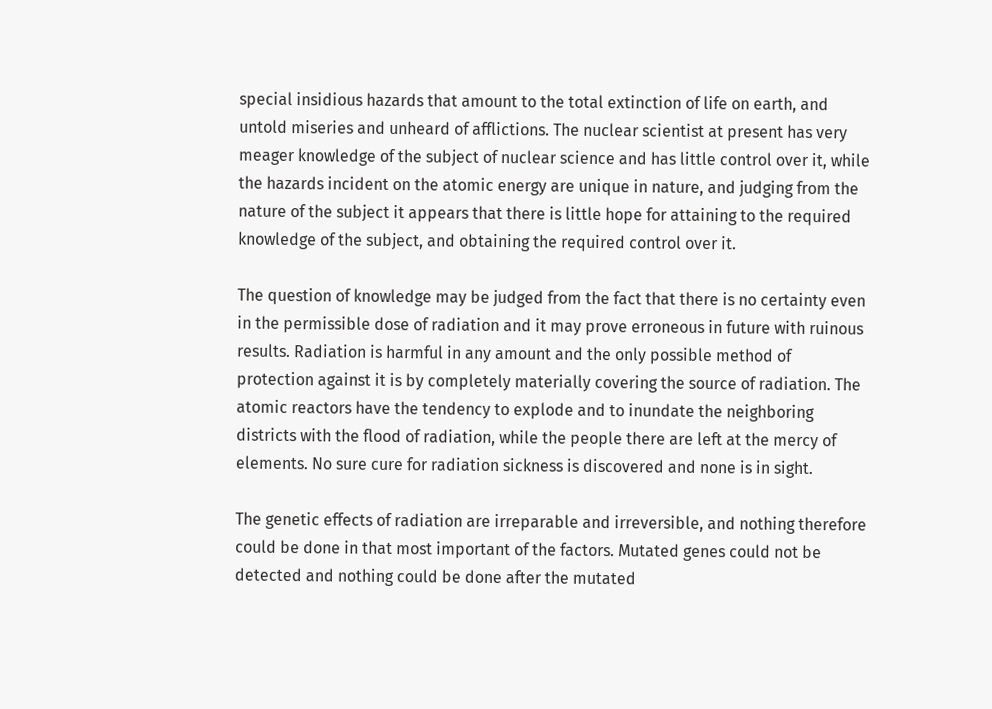special insidious hazards that amount to the total extinction of life on earth, and untold miseries and unheard of afflictions. The nuclear scientist at present has very meager knowledge of the subject of nuclear science and has little control over it, while the hazards incident on the atomic energy are unique in nature, and judging from the nature of the subject it appears that there is little hope for attaining to the required knowledge of the subject, and obtaining the required control over it.

The question of knowledge may be judged from the fact that there is no certainty even in the permissible dose of radiation and it may prove erroneous in future with ruinous results. Radiation is harmful in any amount and the only possible method of protection against it is by completely materially covering the source of radiation. The atomic reactors have the tendency to explode and to inundate the neighboring districts with the flood of radiation, while the people there are left at the mercy of elements. No sure cure for radiation sickness is discovered and none is in sight.

The genetic effects of radiation are irreparable and irreversible, and nothing therefore could be done in that most important of the factors. Mutated genes could not be detected and nothing could be done after the mutated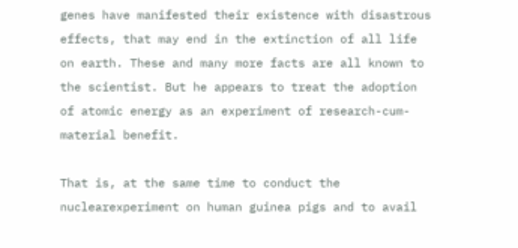genes have manifested their existence with disastrous effects, that may end in the extinction of all life on earth. These and many more facts are all known to the scientist. But he appears to treat the adoption of atomic energy as an experiment of research-cum-material benefit.

That is, at the same time to conduct the nuclearexperiment on human guinea pigs and to avail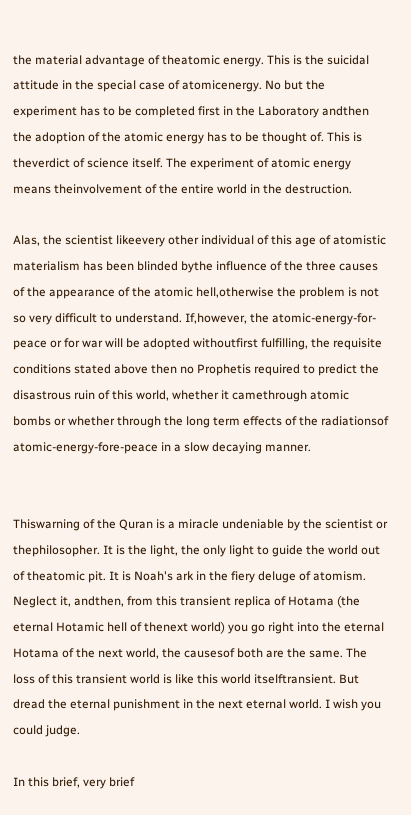the material advantage of theatomic energy. This is the suicidal attitude in the special case of atomicenergy. No but the experiment has to be completed first in the Laboratory andthen the adoption of the atomic energy has to be thought of. This is theverdict of science itself. The experiment of atomic energy means theinvolvement of the entire world in the destruction.

Alas, the scientist likeevery other individual of this age of atomistic materialism has been blinded bythe influence of the three causes of the appearance of the atomic hell,otherwise the problem is not so very difficult to understand. If,however, the atomic-energy-for-peace or for war will be adopted withoutfirst fulfilling, the requisite conditions stated above then no Prophetis required to predict the disastrous ruin of this world, whether it camethrough atomic bombs or whether through the long term effects of the radiationsof atomic-energy-fore-peace in a slow decaying manner.


Thiswarning of the Quran is a miracle undeniable by the scientist or thephilosopher. It is the light, the only light to guide the world out of theatomic pit. It is Noah's ark in the fiery deluge of atomism. Neglect it, andthen, from this transient replica of Hotama (the eternal Hotamic hell of thenext world) you go right into the eternal Hotama of the next world, the causesof both are the same. The loss of this transient world is like this world itselftransient. But dread the eternal punishment in the next eternal world. I wish you could judge.

In this brief, very brief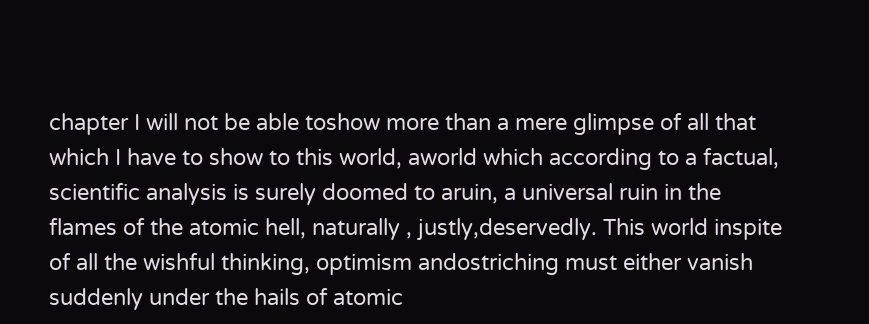chapter I will not be able toshow more than a mere glimpse of all that which I have to show to this world, aworld which according to a factual, scientific analysis is surely doomed to aruin, a universal ruin in the flames of the atomic hell, naturally , justly,deservedly. This world inspite of all the wishful thinking, optimism andostriching must either vanish suddenly under the hails of atomic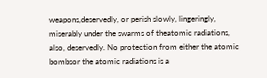weapons,deservedly, or perish slowly, lingeringly, miserably under the swarms of theatomic radiations, also, deservedly. No protection from either the atomic bombsor the atomic radiations is a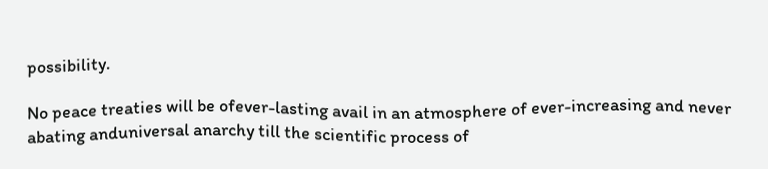possibility.

No peace treaties will be ofever-lasting avail in an atmosphere of ever-increasing and never abating anduniversal anarchy till the scientific process of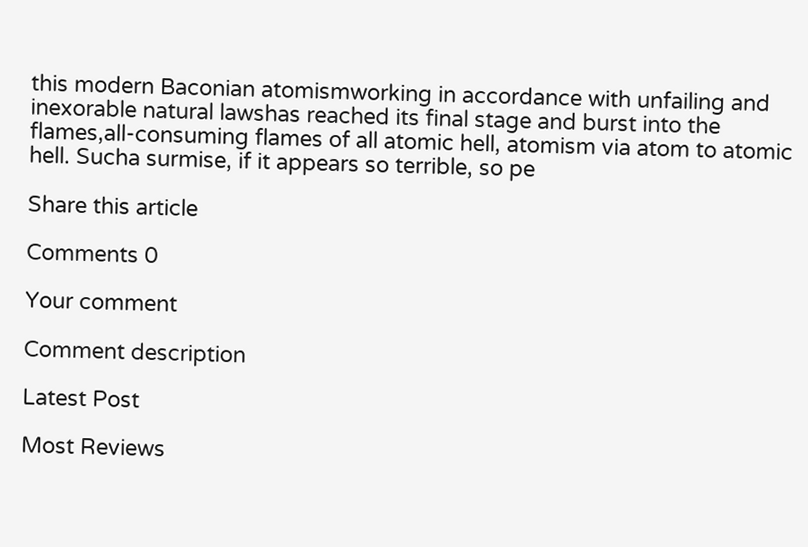this modern Baconian atomismworking in accordance with unfailing and inexorable natural lawshas reached its final stage and burst into the flames,all-consuming flames of all atomic hell, atomism via atom to atomic hell. Sucha surmise, if it appears so terrible, so pe

Share this article

Comments 0

Your comment

Comment description

Latest Post

Most Reviews